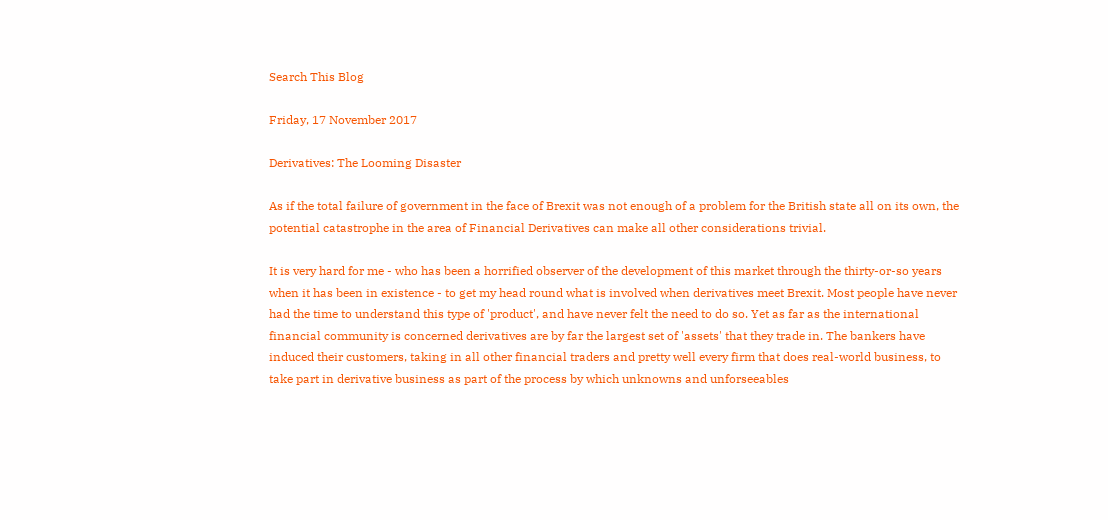Search This Blog

Friday, 17 November 2017

Derivatives: The Looming Disaster

As if the total failure of government in the face of Brexit was not enough of a problem for the British state all on its own, the potential catastrophe in the area of Financial Derivatives can make all other considerations trivial.

It is very hard for me - who has been a horrified observer of the development of this market through the thirty-or-so years when it has been in existence - to get my head round what is involved when derivatives meet Brexit. Most people have never had the time to understand this type of 'product', and have never felt the need to do so. Yet as far as the international financial community is concerned derivatives are by far the largest set of 'assets' that they trade in. The bankers have induced their customers, taking in all other financial traders and pretty well every firm that does real-world business, to take part in derivative business as part of the process by which unknowns and unforseeables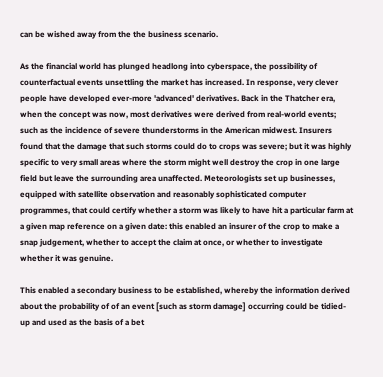can be wished away from the the business scenario.

As the financial world has plunged headlong into cyberspace, the possibility of counterfactual events unsettling the market has increased. In response, very clever people have developed ever-more 'advanced' derivatives. Back in the Thatcher era, when the concept was now, most derivatives were derived from real-world events; such as the incidence of severe thunderstorms in the American midwest. Insurers found that the damage that such storms could do to crops was severe; but it was highly specific to very small areas where the storm might well destroy the crop in one large field but leave the surrounding area unaffected. Meteorologists set up businesses, equipped with satellite observation and reasonably sophisticated computer programmes, that could certify whether a storm was likely to have hit a particular farm at a given map reference on a given date: this enabled an insurer of the crop to make a snap judgement, whether to accept the claim at once, or whether to investigate whether it was genuine.

This enabled a secondary business to be established, whereby the information derived about the probability of of an event [such as storm damage] occurring could be tidied-up and used as the basis of a bet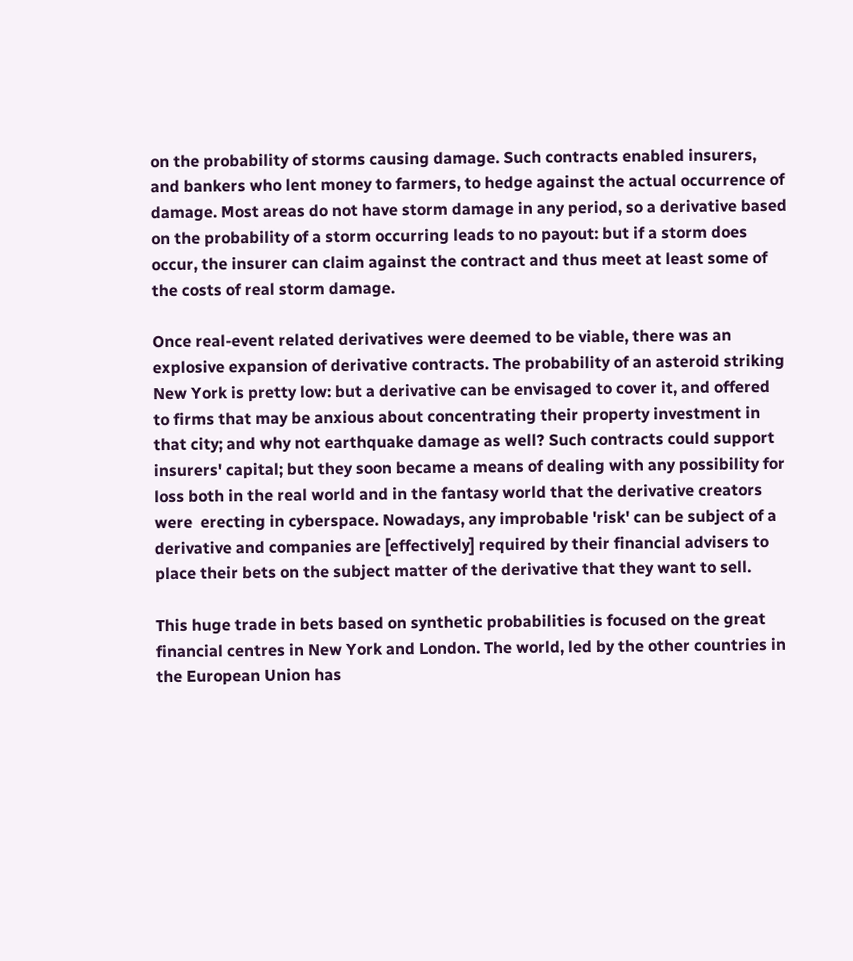on the probability of storms causing damage. Such contracts enabled insurers, and bankers who lent money to farmers, to hedge against the actual occurrence of damage. Most areas do not have storm damage in any period, so a derivative based on the probability of a storm occurring leads to no payout: but if a storm does occur, the insurer can claim against the contract and thus meet at least some of the costs of real storm damage.

Once real-event related derivatives were deemed to be viable, there was an explosive expansion of derivative contracts. The probability of an asteroid striking New York is pretty low: but a derivative can be envisaged to cover it, and offered to firms that may be anxious about concentrating their property investment in that city; and why not earthquake damage as well? Such contracts could support insurers' capital; but they soon became a means of dealing with any possibility for loss both in the real world and in the fantasy world that the derivative creators were  erecting in cyberspace. Nowadays, any improbable 'risk' can be subject of a derivative and companies are [effectively] required by their financial advisers to place their bets on the subject matter of the derivative that they want to sell.

This huge trade in bets based on synthetic probabilities is focused on the great financial centres in New York and London. The world, led by the other countries in the European Union has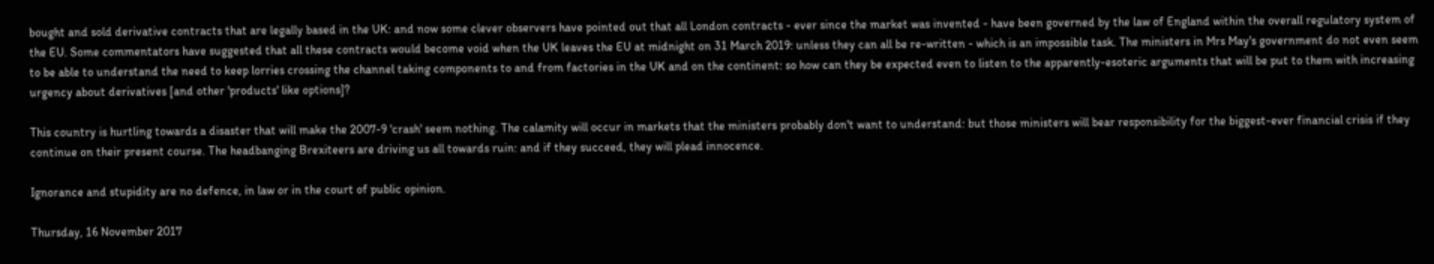bought and sold derivative contracts that are legally based in the UK: and now some clever observers have pointed out that all London contracts - ever since the market was invented - have been governed by the law of England within the overall regulatory system of the EU. Some commentators have suggested that all these contracts would become void when the UK leaves the EU at midnight on 31 March 2019: unless they can all be re-written - which is an impossible task. The ministers in Mrs May's government do not even seem to be able to understand the need to keep lorries crossing the channel taking components to and from factories in the UK and on the continent: so how can they be expected even to listen to the apparently-esoteric arguments that will be put to them with increasing urgency about derivatives [and other 'products' like options]?

This country is hurtling towards a disaster that will make the 2007-9 'crash' seem nothing. The calamity will occur in markets that the ministers probably don't want to understand: but those ministers will bear responsibility for the biggest-ever financial crisis if they continue on their present course. The headbanging Brexiteers are driving us all towards ruin: and if they succeed, they will plead innocence.

Ignorance and stupidity are no defence, in law or in the court of public opinion.

Thursday, 16 November 2017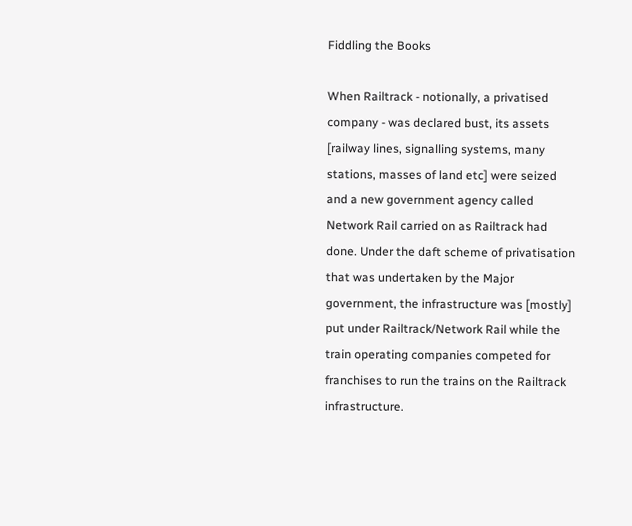Fiddling the Books

When Railtrack - notionally, a privatised company - was declared bust, its assets [railway lines, signalling systems, many stations, masses of land etc] were seized and a new government agency called Network Rail carried on as Railtrack had done. Under the daft scheme of privatisation that was undertaken by the Major government, the infrastructure was [mostly] put under Railtrack/Network Rail while the train operating companies competed for franchises to run the trains on the Railtrack infrastructure.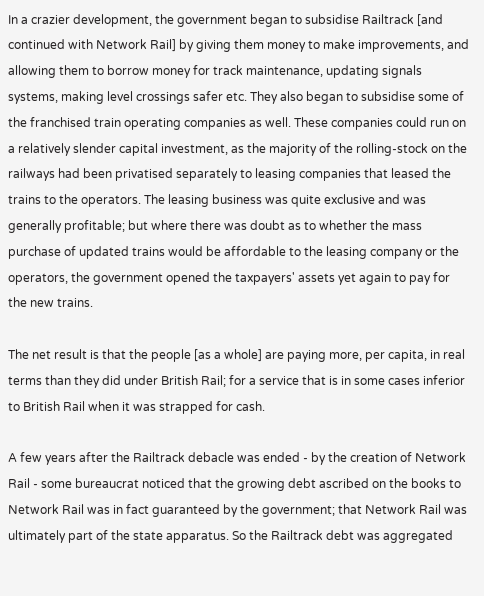In a crazier development, the government began to subsidise Railtrack [and continued with Network Rail] by giving them money to make improvements, and allowing them to borrow money for track maintenance, updating signals systems, making level crossings safer etc. They also began to subsidise some of the franchised train operating companies as well. These companies could run on a relatively slender capital investment, as the majority of the rolling-stock on the railways had been privatised separately to leasing companies that leased the trains to the operators. The leasing business was quite exclusive and was generally profitable; but where there was doubt as to whether the mass purchase of updated trains would be affordable to the leasing company or the operators, the government opened the taxpayers' assets yet again to pay for the new trains.

The net result is that the people [as a whole] are paying more, per capita, in real terms than they did under British Rail; for a service that is in some cases inferior to British Rail when it was strapped for cash.

A few years after the Railtrack debacle was ended - by the creation of Network Rail - some bureaucrat noticed that the growing debt ascribed on the books to Network Rail was in fact guaranteed by the government; that Network Rail was ultimately part of the state apparatus. So the Railtrack debt was aggregated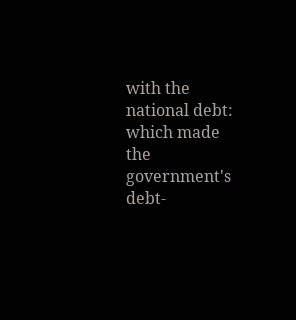with the national debt: which made the government's debt-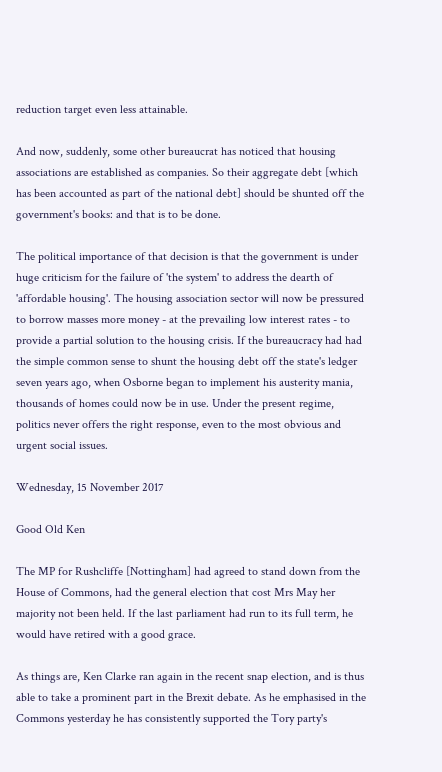reduction target even less attainable.

And now, suddenly, some other bureaucrat has noticed that housing associations are established as companies. So their aggregate debt [which has been accounted as part of the national debt] should be shunted off the government's books: and that is to be done.

The political importance of that decision is that the government is under huge criticism for the failure of 'the system' to address the dearth of 'affordable housing'. The housing association sector will now be pressured to borrow masses more money - at the prevailing low interest rates - to provide a partial solution to the housing crisis. If the bureaucracy had had the simple common sense to shunt the housing debt off the state's ledger seven years ago, when Osborne began to implement his austerity mania, thousands of homes could now be in use. Under the present regime, politics never offers the right response, even to the most obvious and urgent social issues.

Wednesday, 15 November 2017

Good Old Ken

The MP for Rushcliffe [Nottingham] had agreed to stand down from the House of Commons, had the general election that cost Mrs May her majority not been held. If the last parliament had run to its full term, he would have retired with a good grace.

As things are, Ken Clarke ran again in the recent snap election, and is thus able to take a prominent part in the Brexit debate. As he emphasised in the Commons yesterday he has consistently supported the Tory party's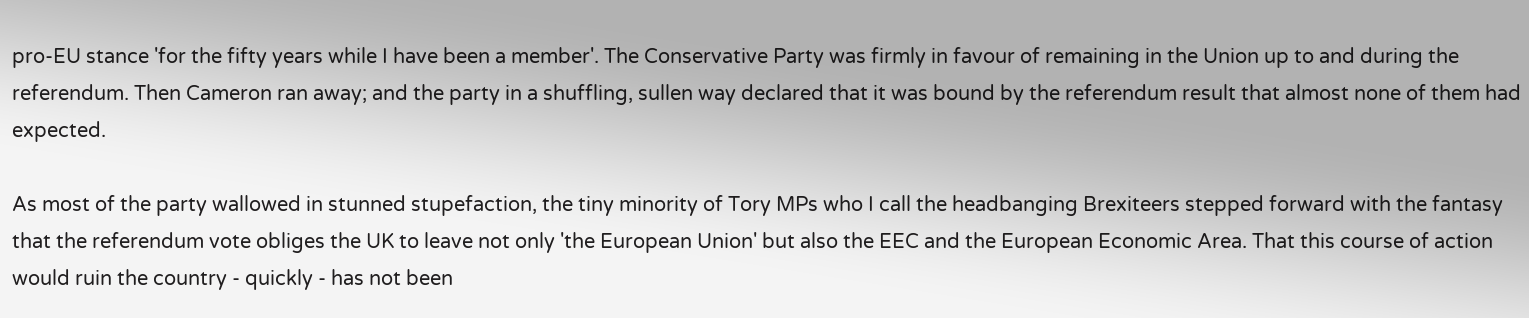pro-EU stance 'for the fifty years while I have been a member'. The Conservative Party was firmly in favour of remaining in the Union up to and during the referendum. Then Cameron ran away; and the party in a shuffling, sullen way declared that it was bound by the referendum result that almost none of them had expected.

As most of the party wallowed in stunned stupefaction, the tiny minority of Tory MPs who I call the headbanging Brexiteers stepped forward with the fantasy that the referendum vote obliges the UK to leave not only 'the European Union' but also the EEC and the European Economic Area. That this course of action would ruin the country - quickly - has not been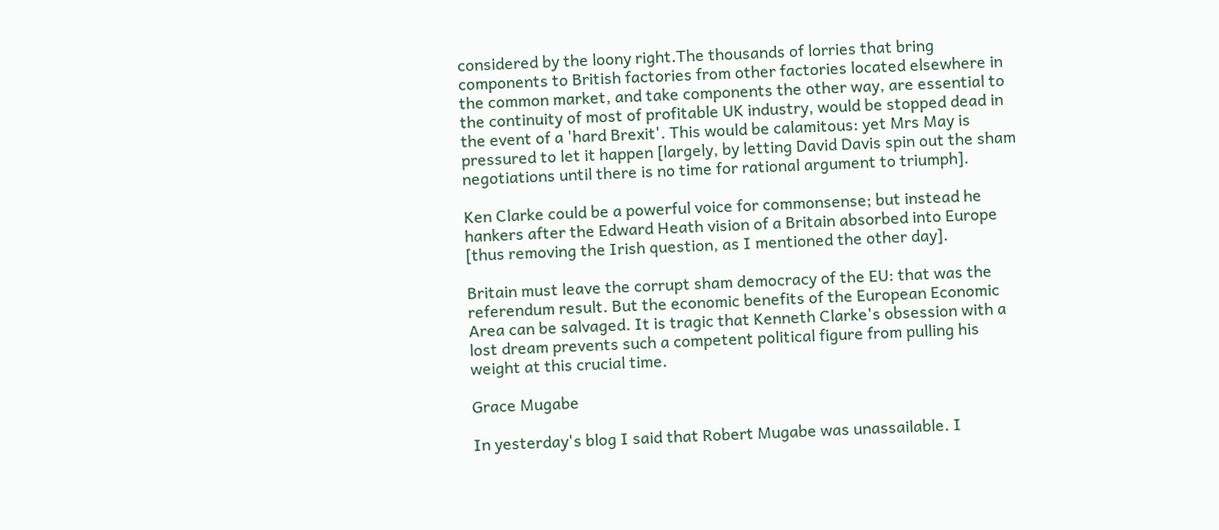considered by the loony right.The thousands of lorries that bring components to British factories from other factories located elsewhere in the common market, and take components the other way, are essential to the continuity of most of profitable UK industry, would be stopped dead in the event of a 'hard Brexit'. This would be calamitous: yet Mrs May is pressured to let it happen [largely, by letting David Davis spin out the sham negotiations until there is no time for rational argument to triumph].

Ken Clarke could be a powerful voice for commonsense; but instead he hankers after the Edward Heath vision of a Britain absorbed into Europe [thus removing the Irish question, as I mentioned the other day].

Britain must leave the corrupt sham democracy of the EU: that was the referendum result. But the economic benefits of the European Economic Area can be salvaged. It is tragic that Kenneth Clarke's obsession with a lost dream prevents such a competent political figure from pulling his weight at this crucial time.

Grace Mugabe

In yesterday's blog I said that Robert Mugabe was unassailable. I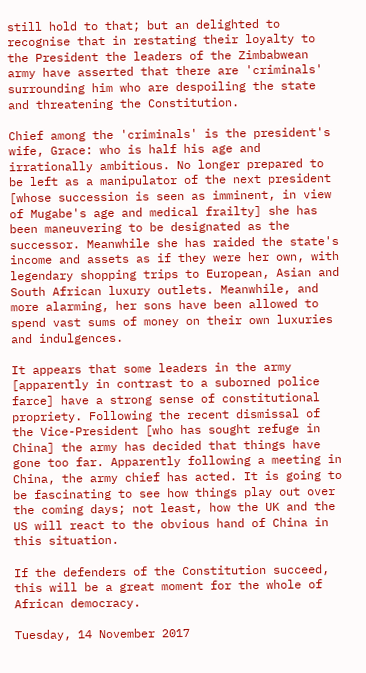still hold to that; but an delighted to recognise that in restating their loyalty to the President the leaders of the Zimbabwean army have asserted that there are 'criminals' surrounding him who are despoiling the state and threatening the Constitution.

Chief among the 'criminals' is the president's wife, Grace: who is half his age and irrationally ambitious. No longer prepared to be left as a manipulator of the next president [whose succession is seen as imminent, in view of Mugabe's age and medical frailty] she has been maneuvering to be designated as the successor. Meanwhile she has raided the state's income and assets as if they were her own, with legendary shopping trips to European, Asian and South African luxury outlets. Meanwhile, and more alarming, her sons have been allowed to spend vast sums of money on their own luxuries and indulgences.

It appears that some leaders in the army [apparently in contrast to a suborned police farce] have a strong sense of constitutional propriety. Following the recent dismissal of the Vice-President [who has sought refuge in China] the army has decided that things have gone too far. Apparently following a meeting in China, the army chief has acted. It is going to be fascinating to see how things play out over the coming days; not least, how the UK and the US will react to the obvious hand of China in this situation.

If the defenders of the Constitution succeed, this will be a great moment for the whole of African democracy.

Tuesday, 14 November 2017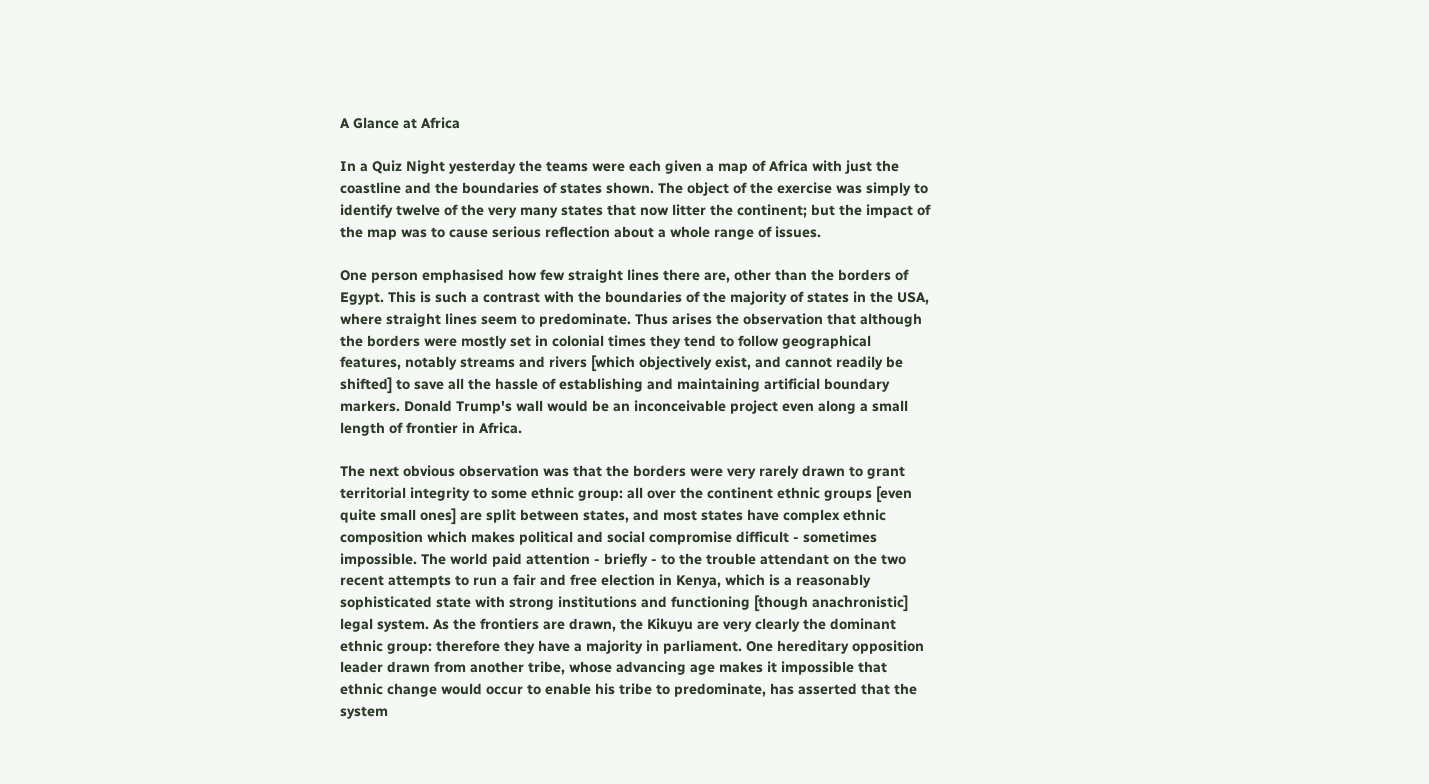A Glance at Africa

In a Quiz Night yesterday the teams were each given a map of Africa with just the coastline and the boundaries of states shown. The object of the exercise was simply to identify twelve of the very many states that now litter the continent; but the impact of the map was to cause serious reflection about a whole range of issues.

One person emphasised how few straight lines there are, other than the borders of Egypt. This is such a contrast with the boundaries of the majority of states in the USA, where straight lines seem to predominate. Thus arises the observation that although the borders were mostly set in colonial times they tend to follow geographical features, notably streams and rivers [which objectively exist, and cannot readily be shifted] to save all the hassle of establishing and maintaining artificial boundary markers. Donald Trump's wall would be an inconceivable project even along a small length of frontier in Africa.

The next obvious observation was that the borders were very rarely drawn to grant territorial integrity to some ethnic group: all over the continent ethnic groups [even quite small ones] are split between states, and most states have complex ethnic composition which makes political and social compromise difficult - sometimes impossible. The world paid attention - briefly - to the trouble attendant on the two recent attempts to run a fair and free election in Kenya, which is a reasonably sophisticated state with strong institutions and functioning [though anachronistic] legal system. As the frontiers are drawn, the Kikuyu are very clearly the dominant ethnic group: therefore they have a majority in parliament. One hereditary opposition leader drawn from another tribe, whose advancing age makes it impossible that ethnic change would occur to enable his tribe to predominate, has asserted that the system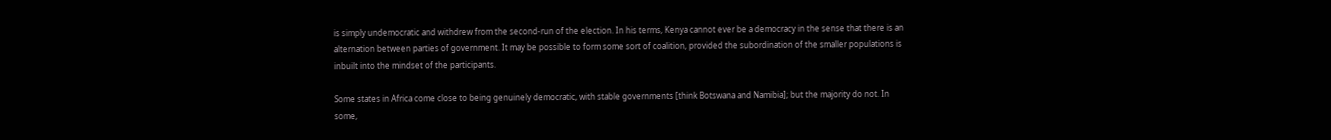is simply undemocratic and withdrew from the second-run of the election. In his terms, Kenya cannot ever be a democracy in the sense that there is an alternation between parties of government. It may be possible to form some sort of coalition, provided the subordination of the smaller populations is inbuilt into the mindset of the participants.

Some states in Africa come close to being genuinely democratic, with stable governments [think Botswana and Namibia]; but the majority do not. In some,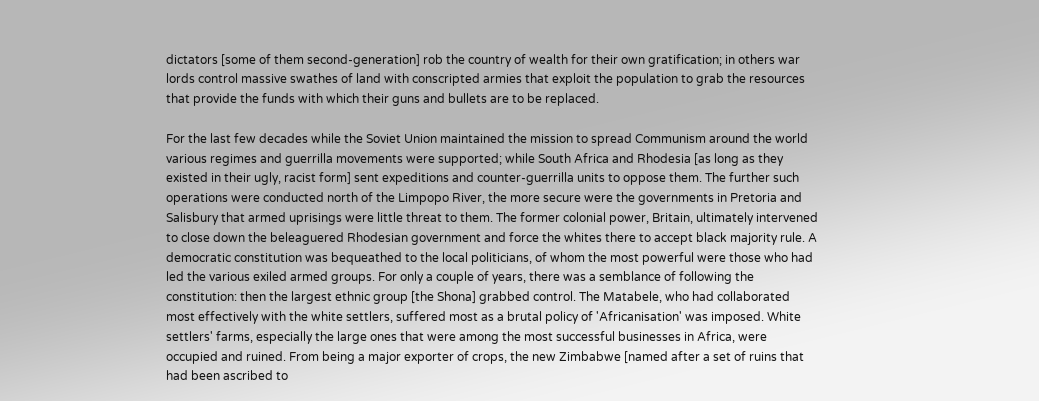dictators [some of them second-generation] rob the country of wealth for their own gratification; in others war lords control massive swathes of land with conscripted armies that exploit the population to grab the resources that provide the funds with which their guns and bullets are to be replaced.

For the last few decades while the Soviet Union maintained the mission to spread Communism around the world various regimes and guerrilla movements were supported; while South Africa and Rhodesia [as long as they existed in their ugly, racist form] sent expeditions and counter-guerrilla units to oppose them. The further such operations were conducted north of the Limpopo River, the more secure were the governments in Pretoria and Salisbury that armed uprisings were little threat to them. The former colonial power, Britain, ultimately intervened to close down the beleaguered Rhodesian government and force the whites there to accept black majority rule. A democratic constitution was bequeathed to the local politicians, of whom the most powerful were those who had led the various exiled armed groups. For only a couple of years, there was a semblance of following the constitution: then the largest ethnic group [the Shona] grabbed control. The Matabele, who had collaborated most effectively with the white settlers, suffered most as a brutal policy of 'Africanisation' was imposed. White settlers' farms, especially the large ones that were among the most successful businesses in Africa, were occupied and ruined. From being a major exporter of crops, the new Zimbabwe [named after a set of ruins that had been ascribed to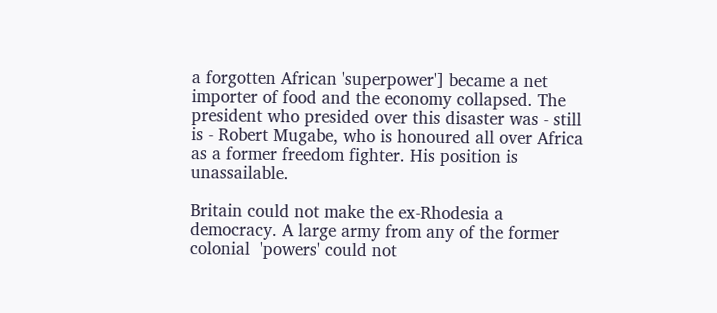a forgotten African 'superpower'] became a net importer of food and the economy collapsed. The president who presided over this disaster was - still is - Robert Mugabe, who is honoured all over Africa as a former freedom fighter. His position is unassailable.

Britain could not make the ex-Rhodesia a democracy. A large army from any of the former colonial  'powers' could not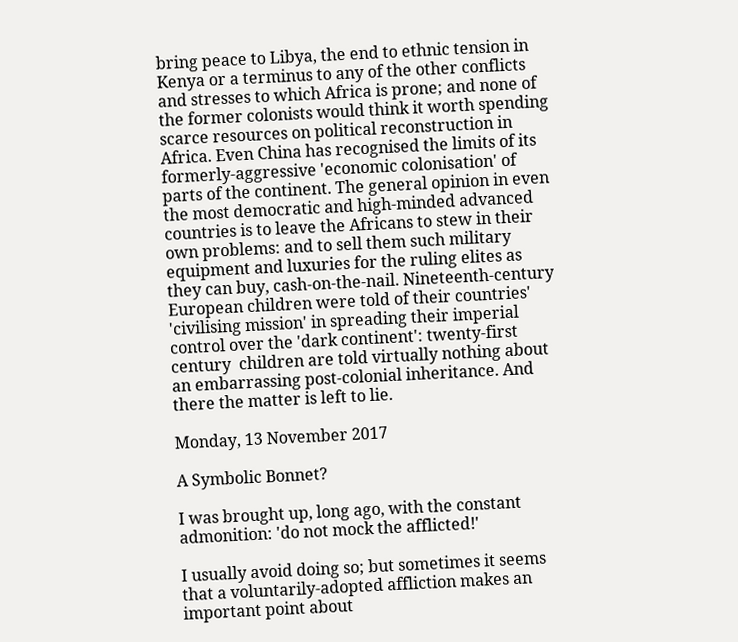bring peace to Libya, the end to ethnic tension in Kenya or a terminus to any of the other conflicts and stresses to which Africa is prone; and none of the former colonists would think it worth spending scarce resources on political reconstruction in Africa. Even China has recognised the limits of its formerly-aggressive 'economic colonisation' of parts of the continent. The general opinion in even the most democratic and high-minded advanced countries is to leave the Africans to stew in their own problems: and to sell them such military equipment and luxuries for the ruling elites as they can buy, cash-on-the-nail. Nineteenth-century European children were told of their countries' 'civilising mission' in spreading their imperial control over the 'dark continent': twenty-first century  children are told virtually nothing about an embarrassing post-colonial inheritance. And there the matter is left to lie.

Monday, 13 November 2017

A Symbolic Bonnet?

I was brought up, long ago, with the constant admonition: 'do not mock the afflicted!'

I usually avoid doing so; but sometimes it seems that a voluntarily-adopted affliction makes an important point about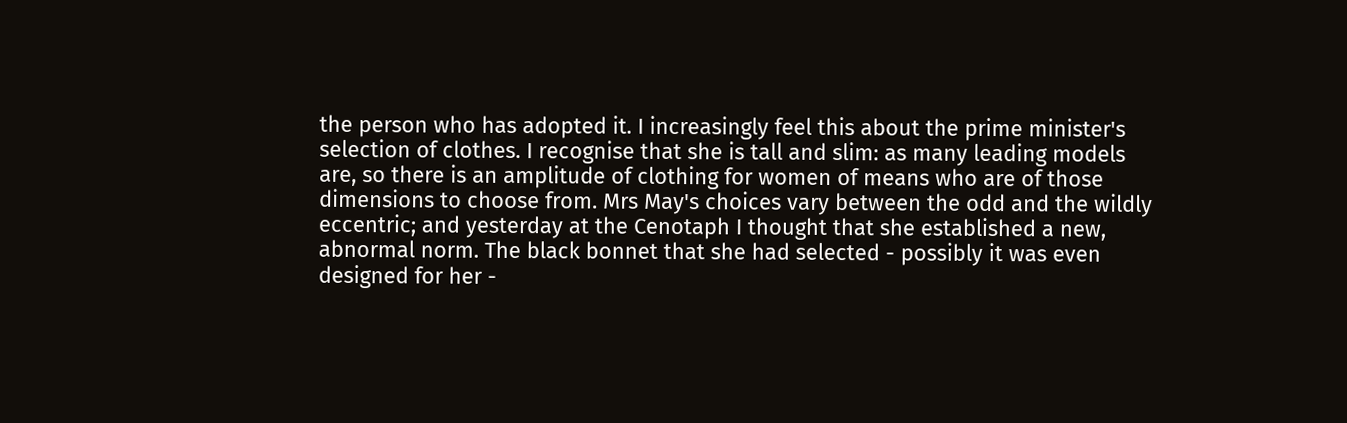the person who has adopted it. I increasingly feel this about the prime minister's selection of clothes. I recognise that she is tall and slim: as many leading models are, so there is an amplitude of clothing for women of means who are of those dimensions to choose from. Mrs May's choices vary between the odd and the wildly eccentric; and yesterday at the Cenotaph I thought that she established a new, abnormal norm. The black bonnet that she had selected - possibly it was even designed for her -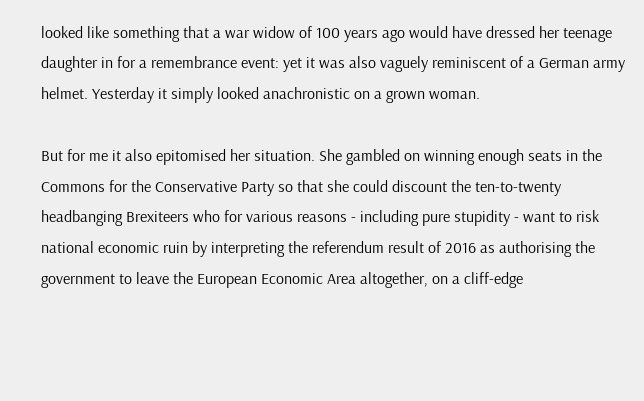looked like something that a war widow of 100 years ago would have dressed her teenage daughter in for a remembrance event: yet it was also vaguely reminiscent of a German army helmet. Yesterday it simply looked anachronistic on a grown woman.

But for me it also epitomised her situation. She gambled on winning enough seats in the Commons for the Conservative Party so that she could discount the ten-to-twenty headbanging Brexiteers who for various reasons - including pure stupidity - want to risk national economic ruin by interpreting the referendum result of 2016 as authorising the government to leave the European Economic Area altogether, on a cliff-edge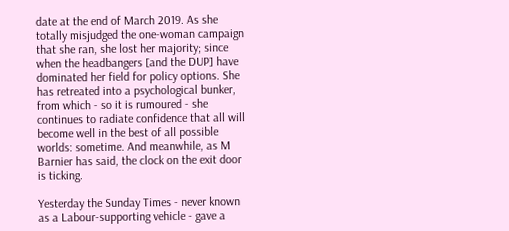date at the end of March 2019. As she totally misjudged the one-woman campaign that she ran, she lost her majority; since when the headbangers [and the DUP] have dominated her field for policy options. She has retreated into a psychological bunker, from which - so it is rumoured - she continues to radiate confidence that all will become well in the best of all possible worlds: sometime. And meanwhile, as M Barnier has said, the clock on the exit door is ticking.

Yesterday the Sunday Times - never known as a Labour-supporting vehicle - gave a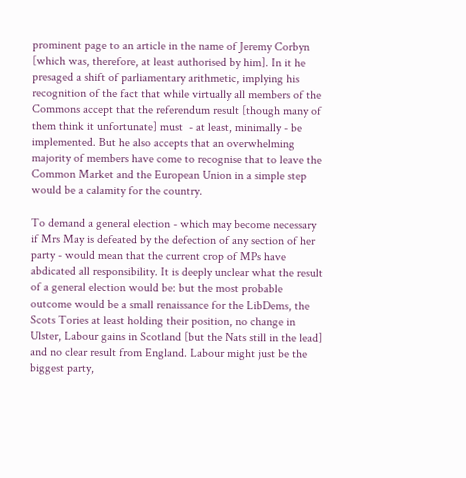prominent page to an article in the name of Jeremy Corbyn [which was, therefore, at least authorised by him]. In it he presaged a shift of parliamentary arithmetic, implying his recognition of the fact that while virtually all members of the Commons accept that the referendum result [though many of them think it unfortunate] must  - at least, minimally - be implemented. But he also accepts that an overwhelming majority of members have come to recognise that to leave the Common Market and the European Union in a simple step would be a calamity for the country.

To demand a general election - which may become necessary if Mrs May is defeated by the defection of any section of her party - would mean that the current crop of MPs have abdicated all responsibility. It is deeply unclear what the result of a general election would be: but the most probable outcome would be a small renaissance for the LibDems, the Scots Tories at least holding their position, no change in Ulster, Labour gains in Scotland [but the Nats still in the lead] and no clear result from England. Labour might just be the biggest party,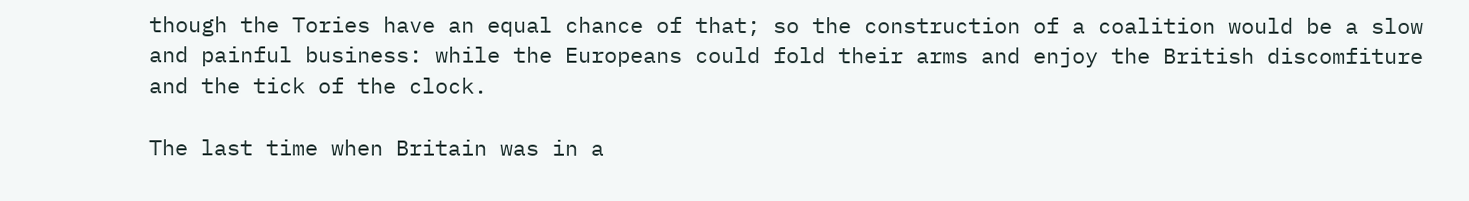though the Tories have an equal chance of that; so the construction of a coalition would be a slow and painful business: while the Europeans could fold their arms and enjoy the British discomfiture and the tick of the clock.

The last time when Britain was in a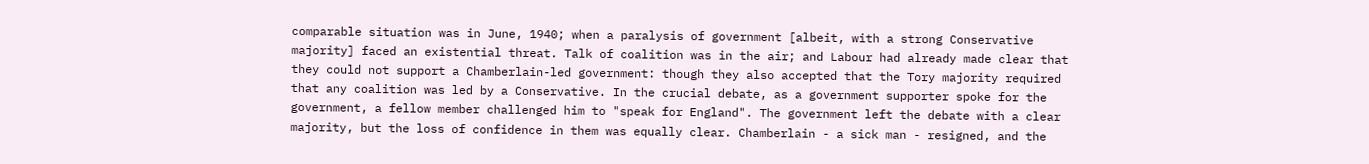comparable situation was in June, 1940; when a paralysis of government [albeit, with a strong Conservative majority] faced an existential threat. Talk of coalition was in the air; and Labour had already made clear that they could not support a Chamberlain-led government: though they also accepted that the Tory majority required that any coalition was led by a Conservative. In the crucial debate, as a government supporter spoke for the government, a fellow member challenged him to "speak for England". The government left the debate with a clear majority, but the loss of confidence in them was equally clear. Chamberlain - a sick man - resigned, and the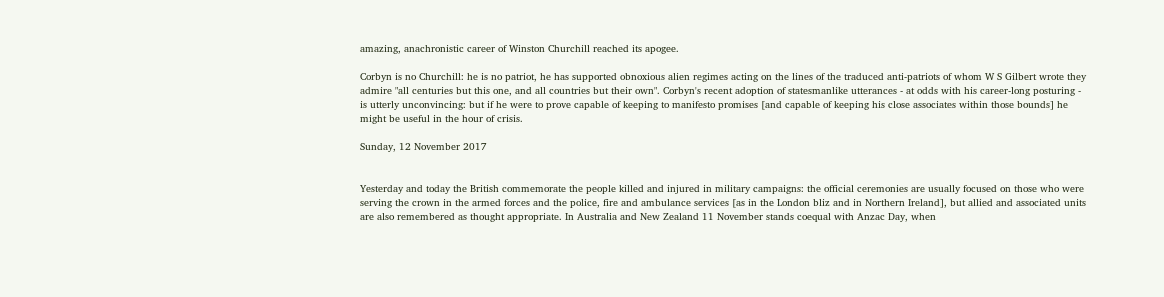amazing, anachronistic career of Winston Churchill reached its apogee.

Corbyn is no Churchill: he is no patriot, he has supported obnoxious alien regimes acting on the lines of the traduced anti-patriots of whom W S Gilbert wrote they admire "all centuries but this one, and all countries but their own". Corbyn's recent adoption of statesmanlike utterances - at odds with his career-long posturing - is utterly unconvincing: but if he were to prove capable of keeping to manifesto promises [and capable of keeping his close associates within those bounds] he might be useful in the hour of crisis.

Sunday, 12 November 2017


Yesterday and today the British commemorate the people killed and injured in military campaigns: the official ceremonies are usually focused on those who were serving the crown in the armed forces and the police, fire and ambulance services [as in the London bliz and in Northern Ireland], but allied and associated units are also remembered as thought appropriate. In Australia and New Zealand 11 November stands coequal with Anzac Day, when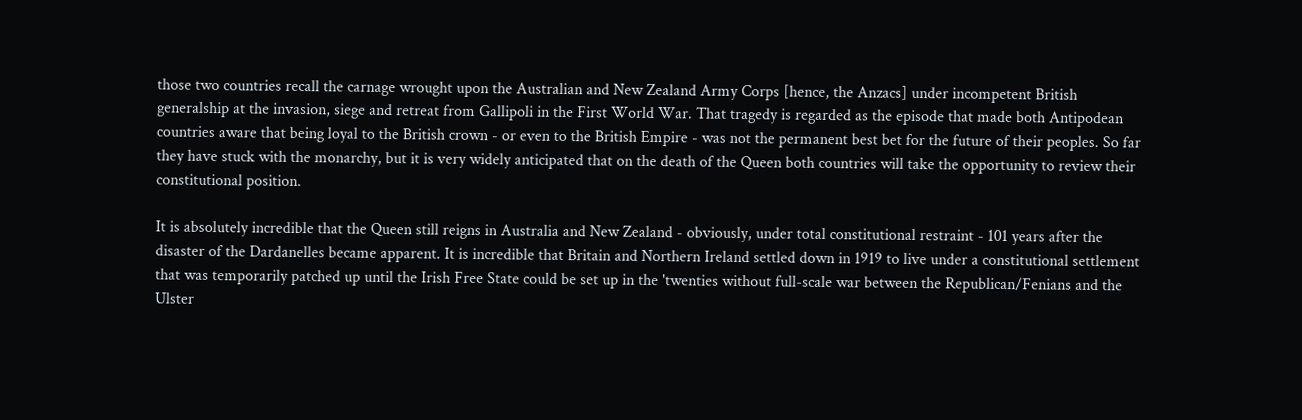those two countries recall the carnage wrought upon the Australian and New Zealand Army Corps [hence, the Anzacs] under incompetent British generalship at the invasion, siege and retreat from Gallipoli in the First World War. That tragedy is regarded as the episode that made both Antipodean countries aware that being loyal to the British crown - or even to the British Empire - was not the permanent best bet for the future of their peoples. So far they have stuck with the monarchy, but it is very widely anticipated that on the death of the Queen both countries will take the opportunity to review their constitutional position.

It is absolutely incredible that the Queen still reigns in Australia and New Zealand - obviously, under total constitutional restraint - 101 years after the disaster of the Dardanelles became apparent. It is incredible that Britain and Northern Ireland settled down in 1919 to live under a constitutional settlement that was temporarily patched up until the Irish Free State could be set up in the 'twenties without full-scale war between the Republican/Fenians and the Ulster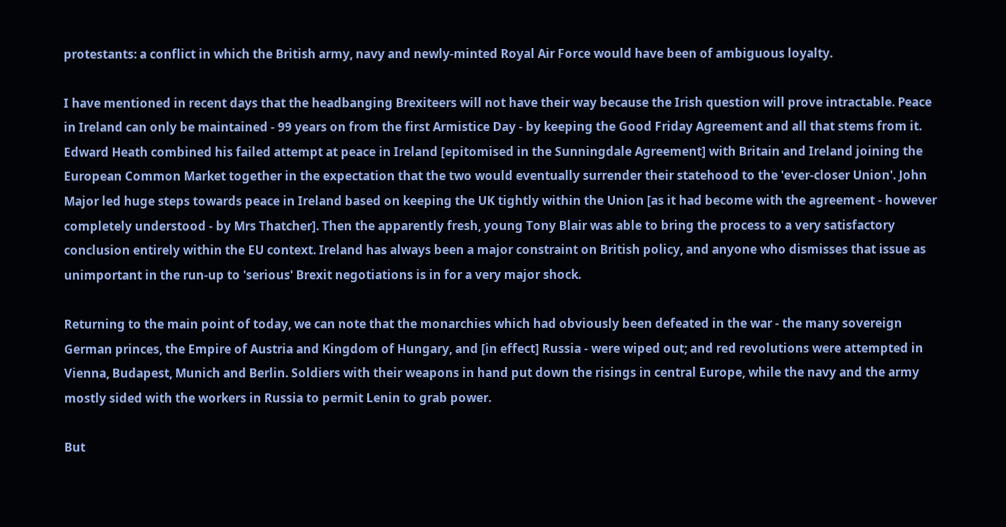protestants: a conflict in which the British army, navy and newly-minted Royal Air Force would have been of ambiguous loyalty.

I have mentioned in recent days that the headbanging Brexiteers will not have their way because the Irish question will prove intractable. Peace in Ireland can only be maintained - 99 years on from the first Armistice Day - by keeping the Good Friday Agreement and all that stems from it. Edward Heath combined his failed attempt at peace in Ireland [epitomised in the Sunningdale Agreement] with Britain and Ireland joining the European Common Market together in the expectation that the two would eventually surrender their statehood to the 'ever-closer Union'. John Major led huge steps towards peace in Ireland based on keeping the UK tightly within the Union [as it had become with the agreement - however completely understood - by Mrs Thatcher]. Then the apparently fresh, young Tony Blair was able to bring the process to a very satisfactory conclusion entirely within the EU context. Ireland has always been a major constraint on British policy, and anyone who dismisses that issue as unimportant in the run-up to 'serious' Brexit negotiations is in for a very major shock.

Returning to the main point of today, we can note that the monarchies which had obviously been defeated in the war - the many sovereign German princes, the Empire of Austria and Kingdom of Hungary, and [in effect] Russia - were wiped out; and red revolutions were attempted in Vienna, Budapest, Munich and Berlin. Soldiers with their weapons in hand put down the risings in central Europe, while the navy and the army mostly sided with the workers in Russia to permit Lenin to grab power.

But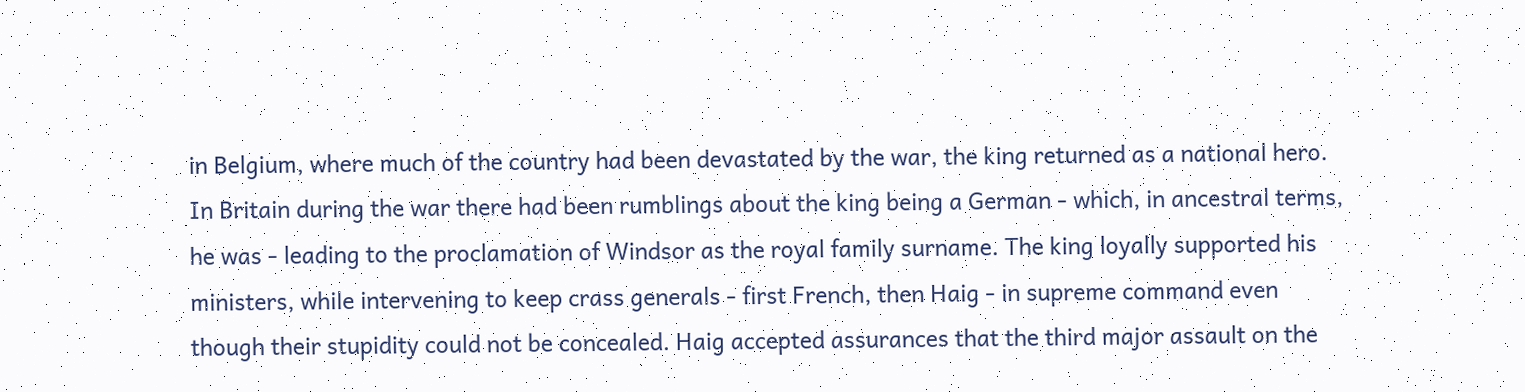in Belgium, where much of the country had been devastated by the war, the king returned as a national hero. In Britain during the war there had been rumblings about the king being a German - which, in ancestral terms, he was - leading to the proclamation of Windsor as the royal family surname. The king loyally supported his ministers, while intervening to keep crass generals - first French, then Haig - in supreme command even though their stupidity could not be concealed. Haig accepted assurances that the third major assault on the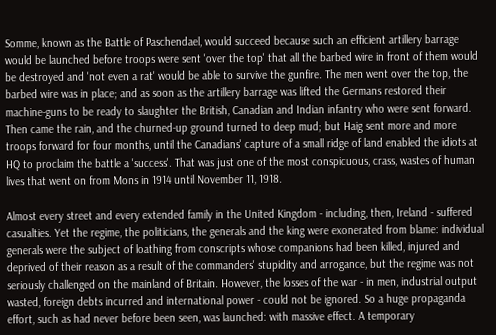Somme, known as the Battle of Paschendael, would succeed because such an efficient artillery barrage would be launched before troops were sent 'over the top' that all the barbed wire in front of them would be destroyed and 'not even a rat' would be able to survive the gunfire. The men went over the top, the barbed wire was in place; and as soon as the artillery barrage was lifted the Germans restored their machine-guns to be ready to slaughter the British, Canadian and Indian infantry who were sent forward. Then came the rain, and the churned-up ground turned to deep mud; but Haig sent more and more troops forward for four months, until the Canadians' capture of a small ridge of land enabled the idiots at HQ to proclaim the battle a 'success'. That was just one of the most conspicuous, crass, wastes of human lives that went on from Mons in 1914 until November 11, 1918.

Almost every street and every extended family in the United Kingdom - including, then, Ireland - suffered casualties. Yet the regime, the politicians, the generals and the king were exonerated from blame: individual generals were the subject of loathing from conscripts whose companions had been killed, injured and deprived of their reason as a result of the commanders' stupidity and arrogance, but the regime was not seriously challenged on the mainland of Britain. However, the losses of the war - in men, industrial output wasted, foreign debts incurred and international power - could not be ignored. So a huge propaganda effort, such as had never before been seen, was launched: with massive effect. A temporary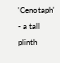'Cenotaph' - a tall plinth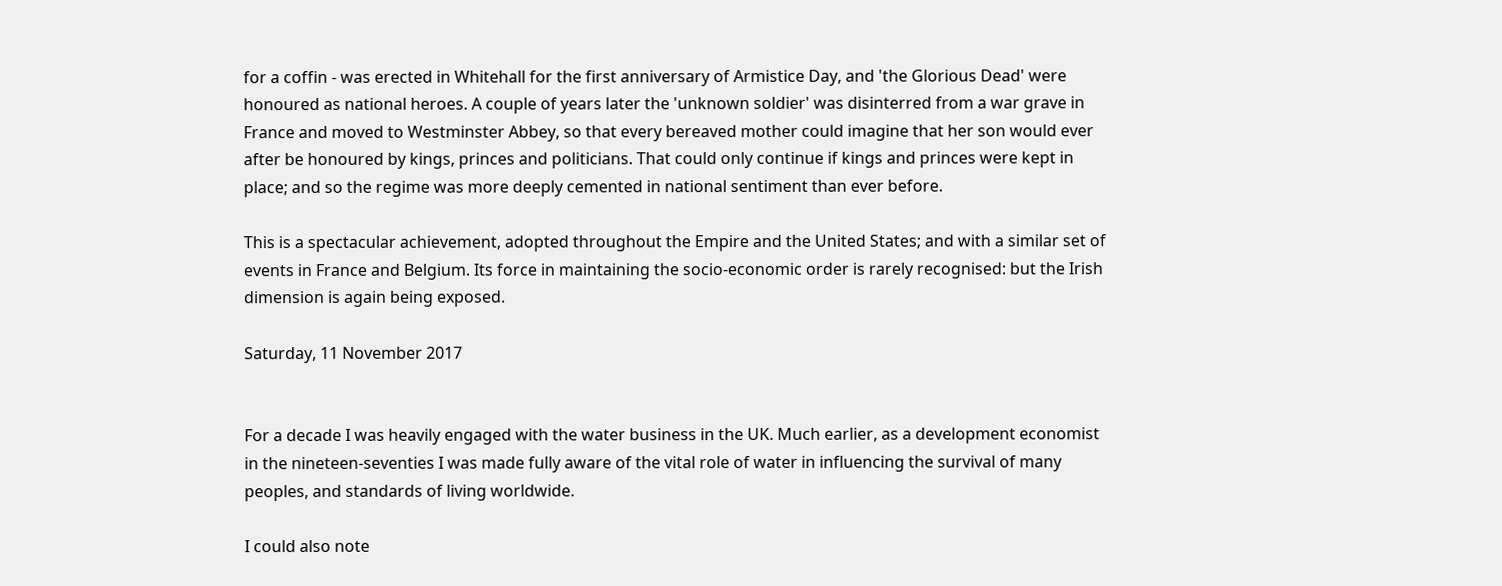for a coffin - was erected in Whitehall for the first anniversary of Armistice Day, and 'the Glorious Dead' were honoured as national heroes. A couple of years later the 'unknown soldier' was disinterred from a war grave in France and moved to Westminster Abbey, so that every bereaved mother could imagine that her son would ever after be honoured by kings, princes and politicians. That could only continue if kings and princes were kept in place; and so the regime was more deeply cemented in national sentiment than ever before.

This is a spectacular achievement, adopted throughout the Empire and the United States; and with a similar set of events in France and Belgium. Its force in maintaining the socio-economic order is rarely recognised: but the Irish dimension is again being exposed.

Saturday, 11 November 2017


For a decade I was heavily engaged with the water business in the UK. Much earlier, as a development economist in the nineteen-seventies I was made fully aware of the vital role of water in influencing the survival of many peoples, and standards of living worldwide.

I could also note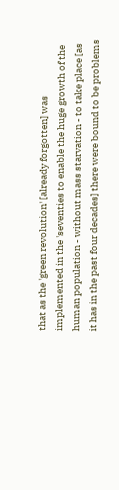that as the 'green revolution' [already forgotten] was implemented in the 'seventies to enable the huge growth of the human population - without mass starvation - to take place [as it has in the past four decades] there were bound to be problems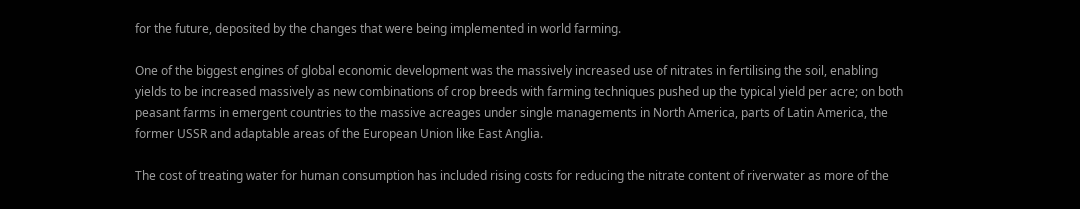for the future, deposited by the changes that were being implemented in world farming.

One of the biggest engines of global economic development was the massively increased use of nitrates in fertilising the soil, enabling yields to be increased massively as new combinations of crop breeds with farming techniques pushed up the typical yield per acre; on both peasant farms in emergent countries to the massive acreages under single managements in North America, parts of Latin America, the former USSR and adaptable areas of the European Union like East Anglia.

The cost of treating water for human consumption has included rising costs for reducing the nitrate content of riverwater as more of the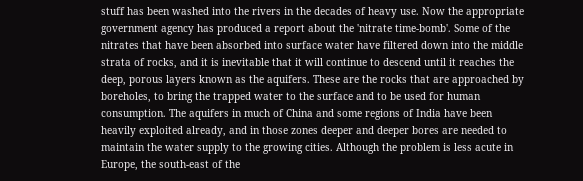stuff has been washed into the rivers in the decades of heavy use. Now the appropriate government agency has produced a report about the 'nitrate time-bomb'. Some of the nitrates that have been absorbed into surface water have filtered down into the middle strata of rocks, and it is inevitable that it will continue to descend until it reaches the deep, porous layers known as the aquifers. These are the rocks that are approached by boreholes, to bring the trapped water to the surface and to be used for human consumption. The aquifers in much of China and some regions of India have been heavily exploited already, and in those zones deeper and deeper bores are needed to maintain the water supply to the growing cities. Although the problem is less acute in Europe, the south-east of the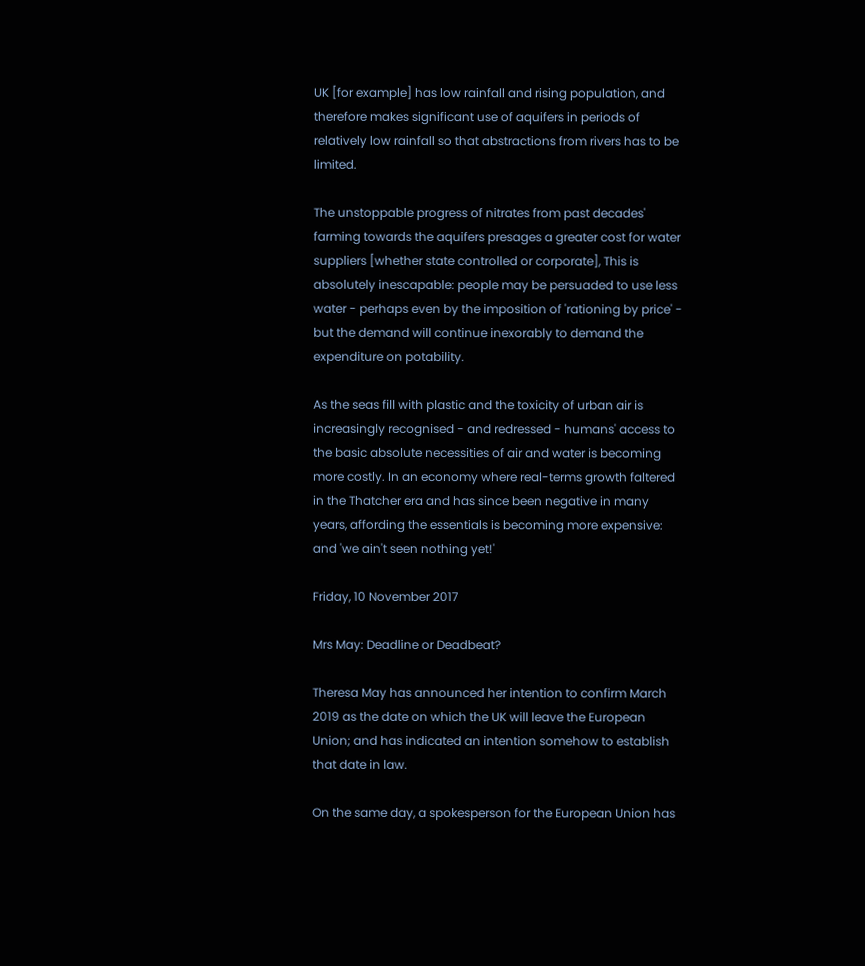UK [for example] has low rainfall and rising population, and therefore makes significant use of aquifers in periods of relatively low rainfall so that abstractions from rivers has to be limited.

The unstoppable progress of nitrates from past decades' farming towards the aquifers presages a greater cost for water suppliers [whether state controlled or corporate], This is absolutely inescapable: people may be persuaded to use less water - perhaps even by the imposition of 'rationing by price' - but the demand will continue inexorably to demand the expenditure on potability.

As the seas fill with plastic and the toxicity of urban air is increasingly recognised - and redressed - humans' access to the basic absolute necessities of air and water is becoming more costly. In an economy where real-terms growth faltered in the Thatcher era and has since been negative in many years, affording the essentials is becoming more expensive: and 'we ain't seen nothing yet!'

Friday, 10 November 2017

Mrs May: Deadline or Deadbeat?

Theresa May has announced her intention to confirm March 2019 as the date on which the UK will leave the European Union; and has indicated an intention somehow to establish that date in law.

On the same day, a spokesperson for the European Union has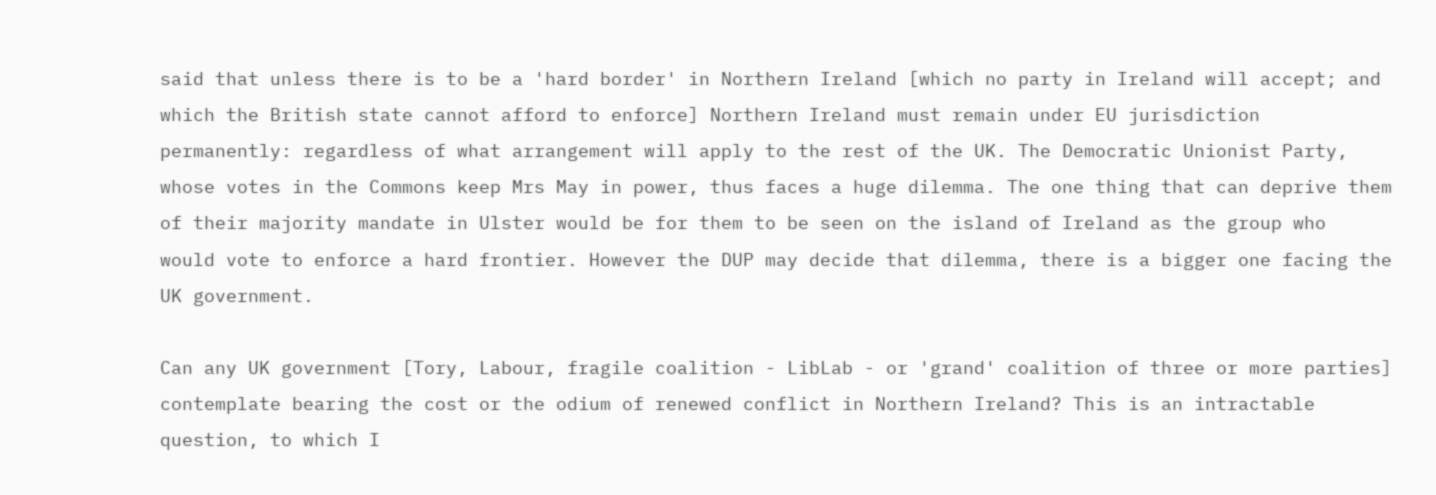said that unless there is to be a 'hard border' in Northern Ireland [which no party in Ireland will accept; and which the British state cannot afford to enforce] Northern Ireland must remain under EU jurisdiction permanently: regardless of what arrangement will apply to the rest of the UK. The Democratic Unionist Party, whose votes in the Commons keep Mrs May in power, thus faces a huge dilemma. The one thing that can deprive them of their majority mandate in Ulster would be for them to be seen on the island of Ireland as the group who  would vote to enforce a hard frontier. However the DUP may decide that dilemma, there is a bigger one facing the UK government.

Can any UK government [Tory, Labour, fragile coalition - LibLab - or 'grand' coalition of three or more parties] contemplate bearing the cost or the odium of renewed conflict in Northern Ireland? This is an intractable question, to which I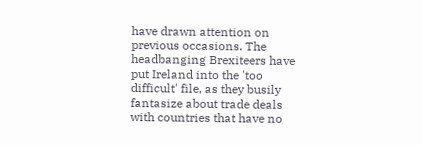have drawn attention on previous occasions. The headbanging Brexiteers have put Ireland into the 'too difficult' file, as they busily fantasize about trade deals with countries that have no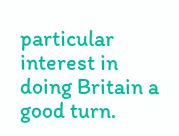particular interest in doing Britain a good turn.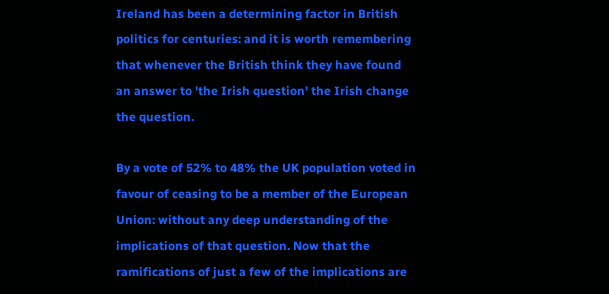Ireland has been a determining factor in British politics for centuries: and it is worth remembering that whenever the British think they have found an answer to 'the Irish question' the Irish change the question.

By a vote of 52% to 48% the UK population voted in favour of ceasing to be a member of the European Union: without any deep understanding of the implications of that question. Now that the ramifications of just a few of the implications are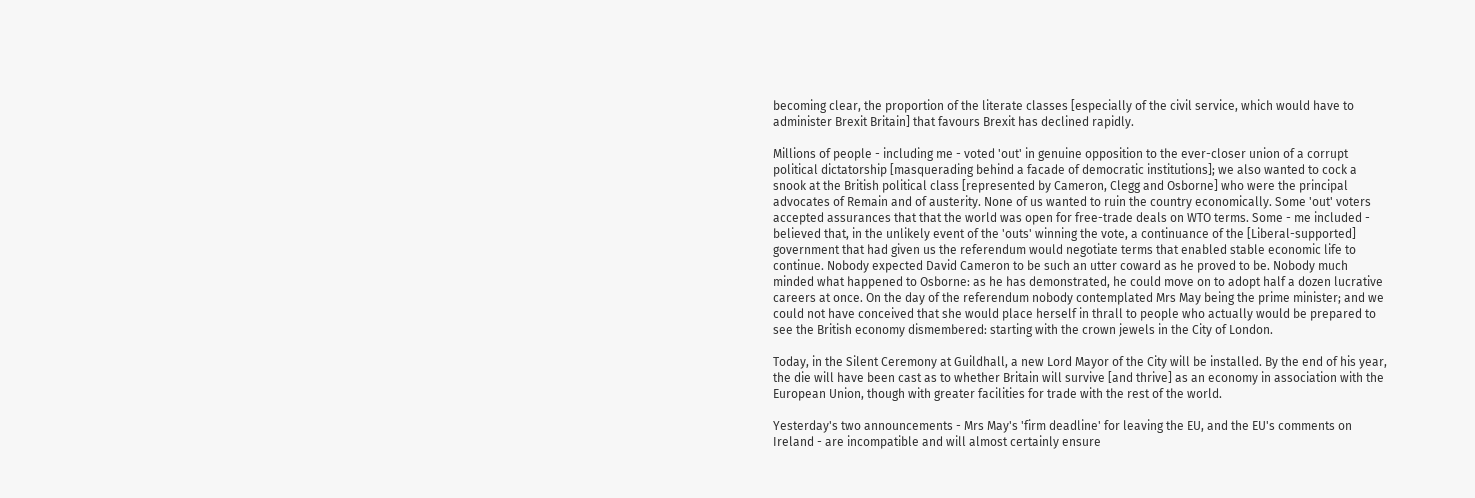becoming clear, the proportion of the literate classes [especially of the civil service, which would have to administer Brexit Britain] that favours Brexit has declined rapidly.

Millions of people - including me - voted 'out' in genuine opposition to the ever-closer union of a corrupt political dictatorship [masquerading behind a facade of democratic institutions]; we also wanted to cock a snook at the British political class [represented by Cameron, Clegg and Osborne] who were the principal advocates of Remain and of austerity. None of us wanted to ruin the country economically. Some 'out' voters accepted assurances that that the world was open for free-trade deals on WTO terms. Some - me included - believed that, in the unlikely event of the 'outs' winning the vote, a continuance of the [Liberal-supported] government that had given us the referendum would negotiate terms that enabled stable economic life to continue. Nobody expected David Cameron to be such an utter coward as he proved to be. Nobody much minded what happened to Osborne: as he has demonstrated, he could move on to adopt half a dozen lucrative careers at once. On the day of the referendum nobody contemplated Mrs May being the prime minister; and we could not have conceived that she would place herself in thrall to people who actually would be prepared to see the British economy dismembered: starting with the crown jewels in the City of London.

Today, in the Silent Ceremony at Guildhall, a new Lord Mayor of the City will be installed. By the end of his year, the die will have been cast as to whether Britain will survive [and thrive] as an economy in association with the European Union, though with greater facilities for trade with the rest of the world.

Yesterday's two announcements - Mrs May's 'firm deadline' for leaving the EU, and the EU's comments on Ireland - are incompatible and will almost certainly ensure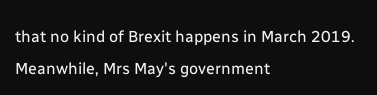that no kind of Brexit happens in March 2019. Meanwhile, Mrs May's government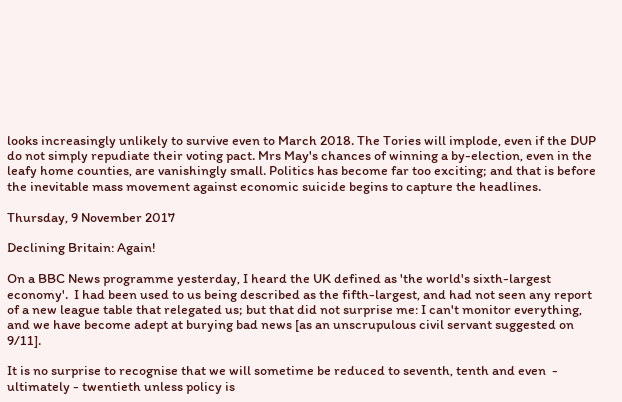looks increasingly unlikely to survive even to March 2018. The Tories will implode, even if the DUP do not simply repudiate their voting pact. Mrs May's chances of winning a by-election, even in the leafy home counties, are vanishingly small. Politics has become far too exciting; and that is before the inevitable mass movement against economic suicide begins to capture the headlines.

Thursday, 9 November 2017

Declining Britain: Again!

On a BBC News programme yesterday, I heard the UK defined as 'the world's sixth-largest economy'.  I had been used to us being described as the fifth-largest, and had not seen any report of a new league table that relegated us; but that did not surprise me: I can't monitor everything, and we have become adept at burying bad news [as an unscrupulous civil servant suggested on 9/11].

It is no surprise to recognise that we will sometime be reduced to seventh, tenth and even  - ultimately - twentieth unless policy is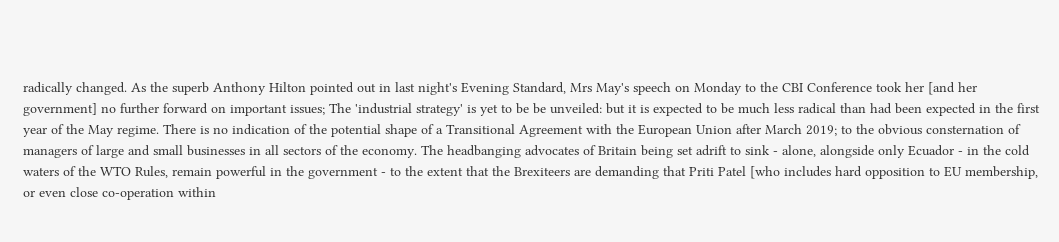radically changed. As the superb Anthony Hilton pointed out in last night's Evening Standard, Mrs May's speech on Monday to the CBI Conference took her [and her government] no further forward on important issues; The 'industrial strategy' is yet to be be unveiled: but it is expected to be much less radical than had been expected in the first year of the May regime. There is no indication of the potential shape of a Transitional Agreement with the European Union after March 2019; to the obvious consternation of managers of large and small businesses in all sectors of the economy. The headbanging advocates of Britain being set adrift to sink - alone, alongside only Ecuador - in the cold waters of the WTO Rules, remain powerful in the government - to the extent that the Brexiteers are demanding that Priti Patel [who includes hard opposition to EU membership, or even close co-operation within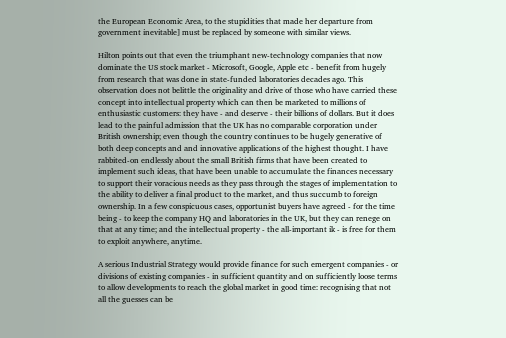the European Economic Area, to the stupidities that made her departure from government inevitable] must be replaced by someone with similar views.

Hilton points out that even the triumphant new-technology companies that now dominate the US stock market - Microsoft, Google, Apple etc - benefit from hugely from research that was done in state-funded laboratories decades ago. This observation does not belittle the originality and drive of those who have carried these concept into intellectual property which can then be marketed to millions of enthusiastic customers: they have - and deserve - their billions of dollars. But it does lead to the painful admission that the UK has no comparable corporation under British ownership; even though the country continues to be hugely generative of both deep concepts and and innovative applications of the highest thought. I have rabbited-on endlessly about the small British firms that have been created to implement such ideas, that have been unable to accumulate the finances necessary to support their voracious needs as they pass through the stages of implementation to the ability to deliver a final product to the market, and thus succumb to foreign ownership. In a few conspicuous cases, opportunist buyers have agreed - for the time being - to keep the company HQ and laboratories in the UK, but they can renege on that at any time; and the intellectual property - the all-important ik - is free for them to exploit anywhere, anytime.

A serious Industrial Strategy would provide finance for such emergent companies - or divisions of existing companies - in sufficient quantity and on sufficiently loose terms to allow developments to reach the global market in good time: recognising that not all the guesses can be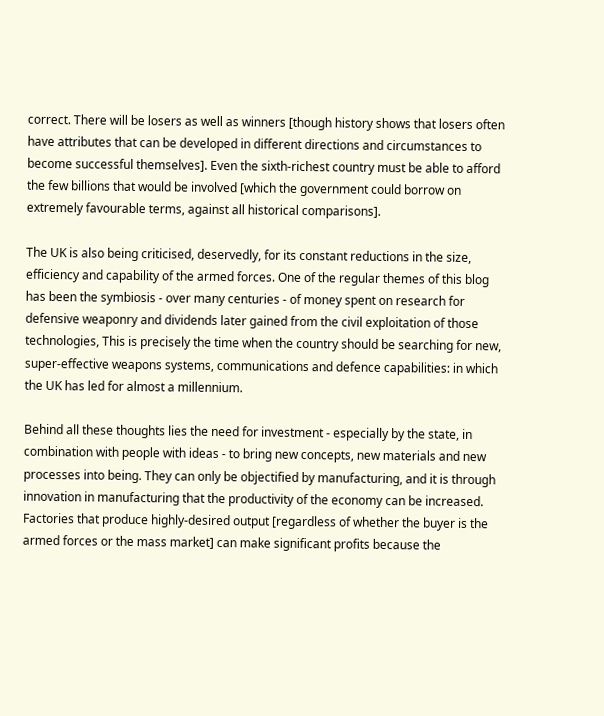correct. There will be losers as well as winners [though history shows that losers often have attributes that can be developed in different directions and circumstances to become successful themselves]. Even the sixth-richest country must be able to afford the few billions that would be involved [which the government could borrow on extremely favourable terms, against all historical comparisons].

The UK is also being criticised, deservedly, for its constant reductions in the size, efficiency and capability of the armed forces. One of the regular themes of this blog has been the symbiosis - over many centuries - of money spent on research for defensive weaponry and dividends later gained from the civil exploitation of those technologies, This is precisely the time when the country should be searching for new, super-effective weapons systems, communications and defence capabilities: in which the UK has led for almost a millennium.

Behind all these thoughts lies the need for investment - especially by the state, in combination with people with ideas - to bring new concepts, new materials and new processes into being. They can only be objectified by manufacturing, and it is through innovation in manufacturing that the productivity of the economy can be increased. Factories that produce highly-desired output [regardless of whether the buyer is the armed forces or the mass market] can make significant profits because the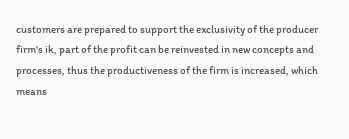customers are prepared to support the exclusivity of the producer firm's ik, part of the profit can be reinvested in new concepts and processes, thus the productiveness of the firm is increased, which means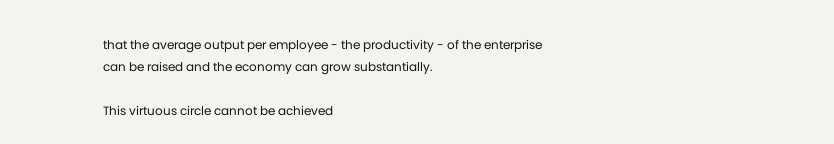that the average output per employee - the productivity - of the enterprise can be raised and the economy can grow substantially.

This virtuous circle cannot be achieved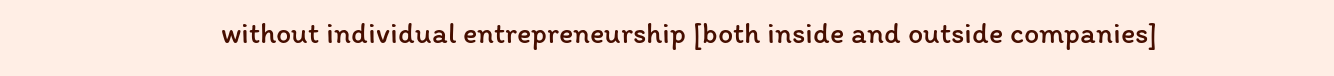without individual entrepreneurship [both inside and outside companies]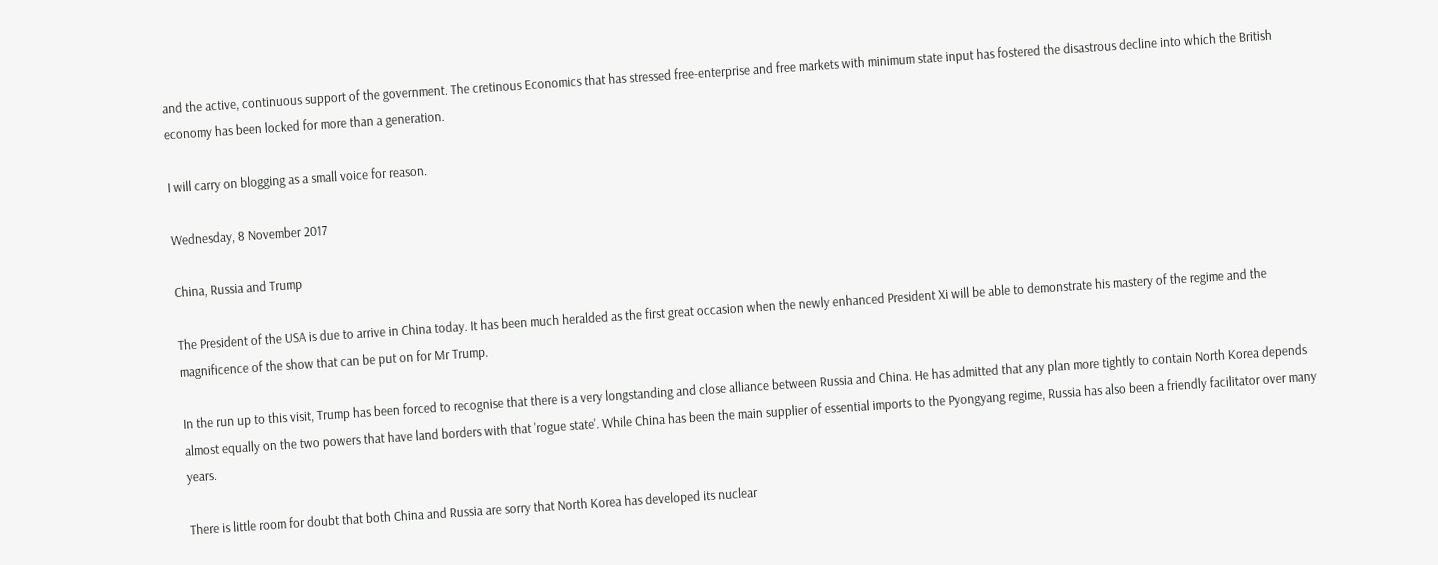and the active, continuous support of the government. The cretinous Economics that has stressed free-enterprise and free markets with minimum state input has fostered the disastrous decline into which the British economy has been locked for more than a generation.

I will carry on blogging as a small voice for reason.

Wednesday, 8 November 2017

China, Russia and Trump

The President of the USA is due to arrive in China today. It has been much heralded as the first great occasion when the newly enhanced President Xi will be able to demonstrate his mastery of the regime and the magnificence of the show that can be put on for Mr Trump.

In the run up to this visit, Trump has been forced to recognise that there is a very longstanding and close alliance between Russia and China. He has admitted that any plan more tightly to contain North Korea depends almost equally on the two powers that have land borders with that 'rogue state'. While China has been the main supplier of essential imports to the Pyongyang regime, Russia has also been a friendly facilitator over many years.

There is little room for doubt that both China and Russia are sorry that North Korea has developed its nuclear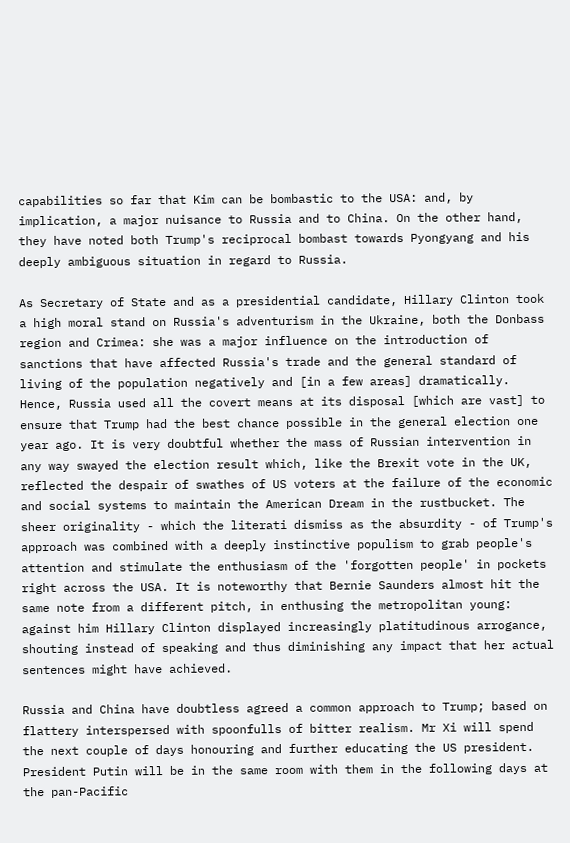capabilities so far that Kim can be bombastic to the USA: and, by implication, a major nuisance to Russia and to China. On the other hand, they have noted both Trump's reciprocal bombast towards Pyongyang and his deeply ambiguous situation in regard to Russia.

As Secretary of State and as a presidential candidate, Hillary Clinton took a high moral stand on Russia's adventurism in the Ukraine, both the Donbass region and Crimea: she was a major influence on the introduction of sanctions that have affected Russia's trade and the general standard of living of the population negatively and [in a few areas] dramatically. Hence, Russia used all the covert means at its disposal [which are vast] to ensure that Trump had the best chance possible in the general election one year ago. It is very doubtful whether the mass of Russian intervention in any way swayed the election result which, like the Brexit vote in the UK, reflected the despair of swathes of US voters at the failure of the economic and social systems to maintain the American Dream in the rustbucket. The sheer originality - which the literati dismiss as the absurdity - of Trump's approach was combined with a deeply instinctive populism to grab people's attention and stimulate the enthusiasm of the 'forgotten people' in pockets right across the USA. It is noteworthy that Bernie Saunders almost hit the same note from a different pitch, in enthusing the metropolitan young: against him Hillary Clinton displayed increasingly platitudinous arrogance, shouting instead of speaking and thus diminishing any impact that her actual sentences might have achieved.

Russia and China have doubtless agreed a common approach to Trump; based on flattery interspersed with spoonfulls of bitter realism. Mr Xi will spend the next couple of days honouring and further educating the US president. President Putin will be in the same room with them in the following days at the pan-Pacific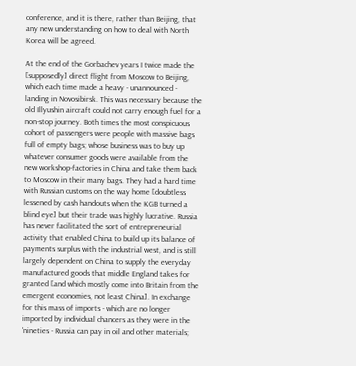conference, and it is there, rather than Beijing, that any new understanding on how to deal with North Korea will be agreed.

At the end of the Gorbachev years I twice made the [supposedly] direct flight from Moscow to Beijing, which each time made a heavy - unannounced - landing in Novosibirsk. This was necessary because the old Illyushin aircraft could not carry enough fuel for a non-stop journey. Both times the most conspicuous cohort of passengers were people with massive bags full of empty bags; whose business was to buy up whatever consumer goods were available from the new workshop-factories in China and take them back to Moscow in their many bags. They had a hard time with Russian customs on the way home [doubtless lessened by cash handouts when the KGB turned a blind eye] but their trade was highly lucrative. Russia has never facilitated the sort of entrepreneurial activity that enabled China to build up its balance of payments surplus with the industrial west, and is still largely dependent on China to supply the everyday manufactured goods that middle England takes for granted [and which mostly come into Britain from the emergent economies, not least China]. In exchange for this mass of imports - which are no longer imported by individual chancers as they were in the 'nineties - Russia can pay in oil and other materials;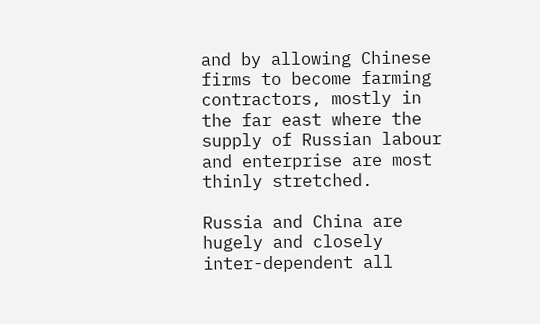and by allowing Chinese firms to become farming contractors, mostly in the far east where the supply of Russian labour and enterprise are most thinly stretched.

Russia and China are hugely and closely inter-dependent all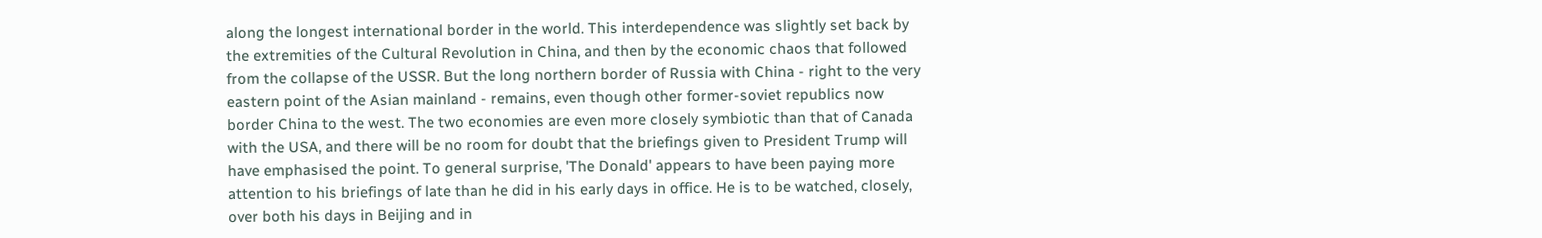along the longest international border in the world. This interdependence was slightly set back by the extremities of the Cultural Revolution in China, and then by the economic chaos that followed from the collapse of the USSR. But the long northern border of Russia with China - right to the very eastern point of the Asian mainland - remains, even though other former-soviet republics now border China to the west. The two economies are even more closely symbiotic than that of Canada with the USA, and there will be no room for doubt that the briefings given to President Trump will have emphasised the point. To general surprise, 'The Donald' appears to have been paying more attention to his briefings of late than he did in his early days in office. He is to be watched, closely, over both his days in Beijing and in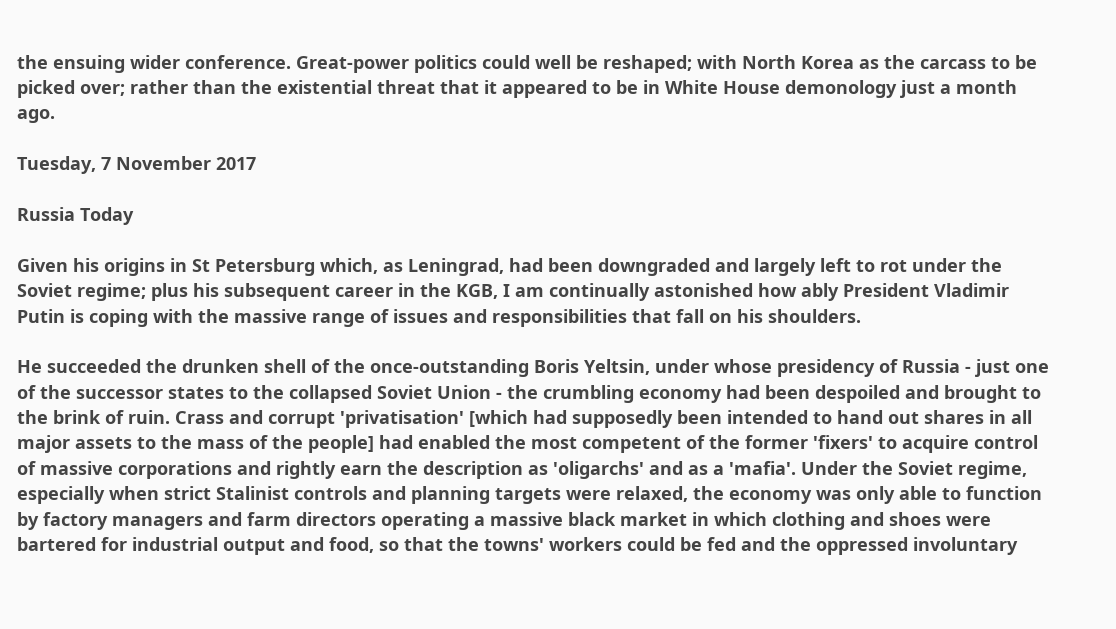the ensuing wider conference. Great-power politics could well be reshaped; with North Korea as the carcass to be picked over; rather than the existential threat that it appeared to be in White House demonology just a month ago.

Tuesday, 7 November 2017

Russia Today

Given his origins in St Petersburg which, as Leningrad, had been downgraded and largely left to rot under the Soviet regime; plus his subsequent career in the KGB, I am continually astonished how ably President Vladimir Putin is coping with the massive range of issues and responsibilities that fall on his shoulders.

He succeeded the drunken shell of the once-outstanding Boris Yeltsin, under whose presidency of Russia - just one of the successor states to the collapsed Soviet Union - the crumbling economy had been despoiled and brought to the brink of ruin. Crass and corrupt 'privatisation' [which had supposedly been intended to hand out shares in all major assets to the mass of the people] had enabled the most competent of the former 'fixers' to acquire control of massive corporations and rightly earn the description as 'oligarchs' and as a 'mafia'. Under the Soviet regime, especially when strict Stalinist controls and planning targets were relaxed, the economy was only able to function by factory managers and farm directors operating a massive black market in which clothing and shoes were bartered for industrial output and food, so that the towns' workers could be fed and the oppressed involuntary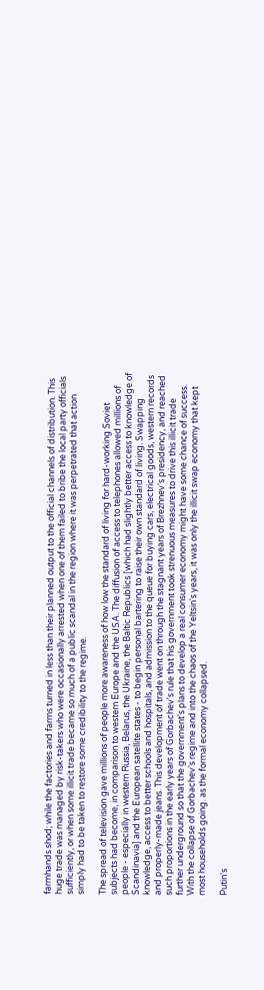farmhands shod; while the factories and farms turned in less than their planned output to the official channels of distribution. This huge trade was managed by risk-takers who were occasionally arrested when one of them failed to bribe the local party officials sufficiently, or when some illicit trade became so much of a public scandal in the region where it was perpetrated that action simply had to be taken to restore some credibility to the regime.

The spread of television gave millions of people more awareness of how low the standard of living for hard-working Soviet subjects had become, in comparison to western Europe and the USA. The diffusion of access to telephones allowed millions of people - especially in western Russia, Belarus, the Ukraine, the Baltic Republics [which had slightly better access to knowledge of Scandinavia] and the European satellite states - to begin personal bartering to raise their own standard of living. Swapping knowledge, access to better schools and hospitals, and admission to the queue for buying cars, electrical goods, western records and properly-made jeans. This development of trade went on through the stagnant years of Brezhnev's presidency, and reached such proportions in the early years of Gorbachev's rule that his government took strenuous measures to drive this illicit trade further underground so that the government's plans to develop a real consumer economy might have some chance of success. With the collapse of Gorbachev's regime and into the chaos of the Yeltsin's years, it was only the illicit swap economy that kept most households going. as the formal economy collapsed.

Putin's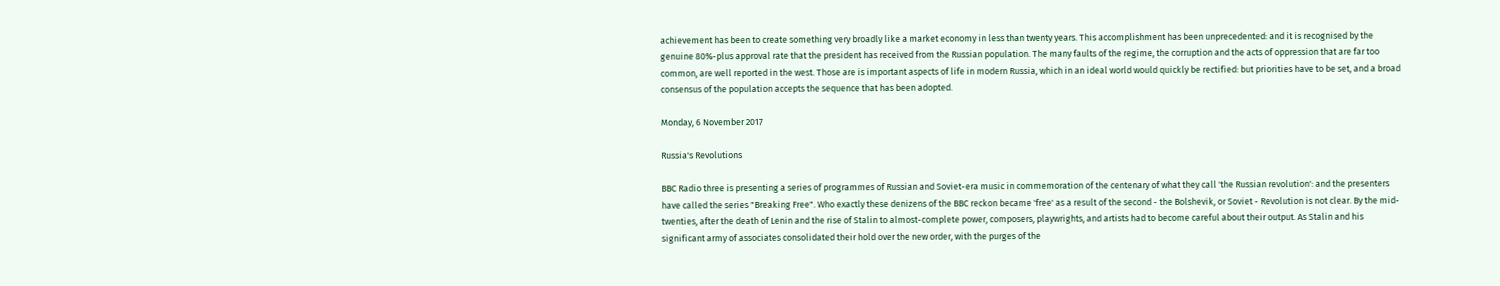achievement has been to create something very broadly like a market economy in less than twenty years. This accomplishment has been unprecedented: and it is recognised by the genuine 80%-plus approval rate that the president has received from the Russian population. The many faults of the regime, the corruption and the acts of oppression that are far too common, are well reported in the west. Those are is important aspects of life in modern Russia, which in an ideal world would quickly be rectified: but priorities have to be set, and a broad consensus of the population accepts the sequence that has been adopted.

Monday, 6 November 2017

Russia's Revolutions

BBC Radio three is presenting a series of programmes of Russian and Soviet-era music in commemoration of the centenary of what they call 'the Russian revolution': and the presenters have called the series "Breaking Free". Who exactly these denizens of the BBC reckon became 'free' as a result of the second - the Bolshevik, or Soviet - Revolution is not clear. By the mid-twenties, after the death of Lenin and the rise of Stalin to almost-complete power, composers, playwrights, and artists had to become careful about their output. As Stalin and his significant army of associates consolidated their hold over the new order, with the purges of the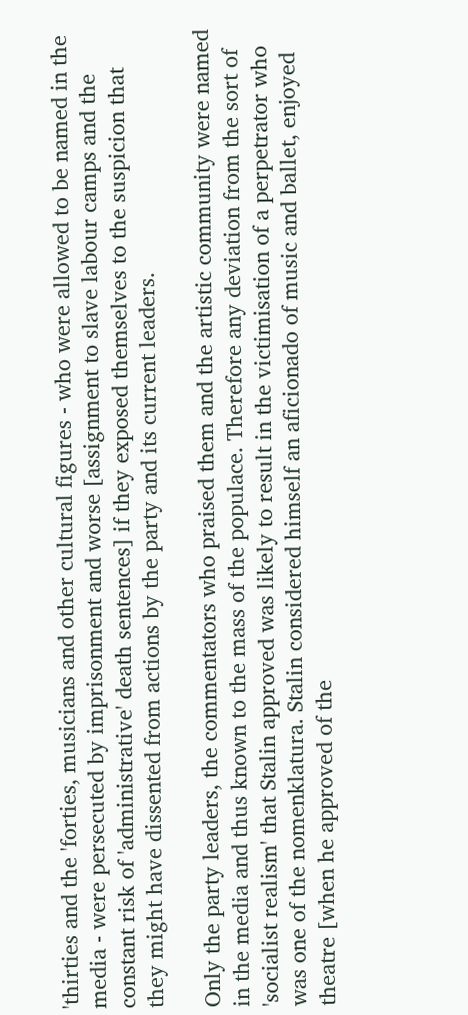'thirties and the 'forties, musicians and other cultural figures - who were allowed to be named in the media - were persecuted by imprisonment and worse [assignment to slave labour camps and the constant risk of 'administrative' death sentences] if they exposed themselves to the suspicion that they might have dissented from actions by the party and its current leaders.

Only the party leaders, the commentators who praised them and the artistic community were named in the media and thus known to the mass of the populace. Therefore any deviation from the sort of 'socialist realism' that Stalin approved was likely to result in the victimisation of a perpetrator who was one of the nomenklatura. Stalin considered himself an aficionado of music and ballet, enjoyed theatre [when he approved of the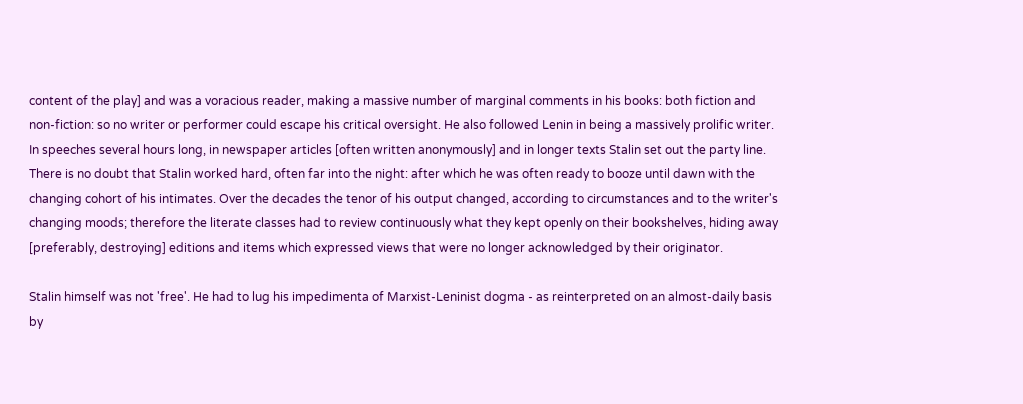content of the play] and was a voracious reader, making a massive number of marginal comments in his books: both fiction and non-fiction: so no writer or performer could escape his critical oversight. He also followed Lenin in being a massively prolific writer. In speeches several hours long, in newspaper articles [often written anonymously] and in longer texts Stalin set out the party line. There is no doubt that Stalin worked hard, often far into the night: after which he was often ready to booze until dawn with the changing cohort of his intimates. Over the decades the tenor of his output changed, according to circumstances and to the writer's changing moods; therefore the literate classes had to review continuously what they kept openly on their bookshelves, hiding away [preferably, destroying] editions and items which expressed views that were no longer acknowledged by their originator.

Stalin himself was not 'free'. He had to lug his impedimenta of Marxist-Leninist dogma - as reinterpreted on an almost-daily basis by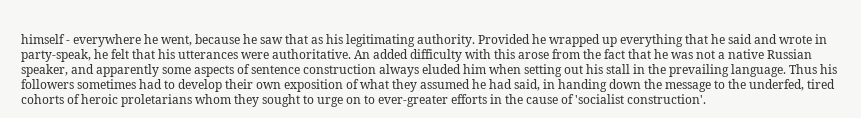himself - everywhere he went, because he saw that as his legitimating authority. Provided he wrapped up everything that he said and wrote in party-speak, he felt that his utterances were authoritative. An added difficulty with this arose from the fact that he was not a native Russian speaker, and apparently some aspects of sentence construction always eluded him when setting out his stall in the prevailing language. Thus his followers sometimes had to develop their own exposition of what they assumed he had said, in handing down the message to the underfed, tired cohorts of heroic proletarians whom they sought to urge on to ever-greater efforts in the cause of 'socialist construction'.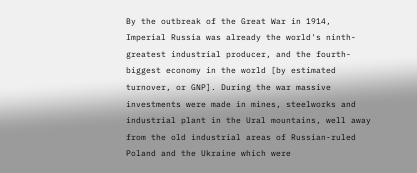By the outbreak of the Great War in 1914, Imperial Russia was already the world's ninth-greatest industrial producer, and the fourth-biggest economy in the world [by estimated turnover, or GNP]. During the war massive investments were made in mines, steelworks and industrial plant in the Ural mountains, well away from the old industrial areas of Russian-ruled Poland and the Ukraine which were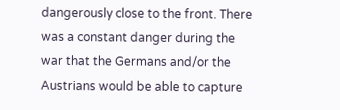dangerously close to the front. There was a constant danger during the war that the Germans and/or the Austrians would be able to capture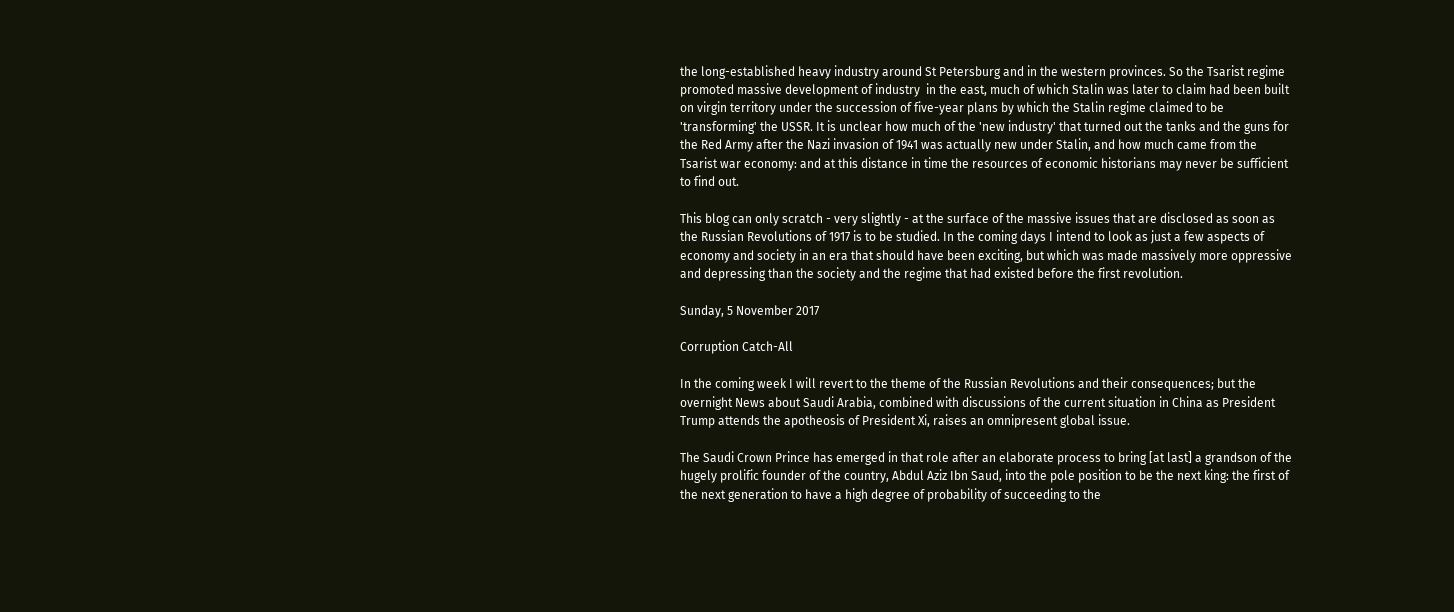the long-established heavy industry around St Petersburg and in the western provinces. So the Tsarist regime promoted massive development of industry  in the east, much of which Stalin was later to claim had been built on virgin territory under the succession of five-year plans by which the Stalin regime claimed to be 'transforming' the USSR. It is unclear how much of the 'new industry' that turned out the tanks and the guns for the Red Army after the Nazi invasion of 1941 was actually new under Stalin, and how much came from the Tsarist war economy: and at this distance in time the resources of economic historians may never be sufficient to find out.

This blog can only scratch - very slightly - at the surface of the massive issues that are disclosed as soon as the Russian Revolutions of 1917 is to be studied. In the coming days I intend to look as just a few aspects of economy and society in an era that should have been exciting, but which was made massively more oppressive and depressing than the society and the regime that had existed before the first revolution.

Sunday, 5 November 2017

Corruption Catch-All

In the coming week I will revert to the theme of the Russian Revolutions and their consequences; but the overnight News about Saudi Arabia, combined with discussions of the current situation in China as President Trump attends the apotheosis of President Xi, raises an omnipresent global issue.

The Saudi Crown Prince has emerged in that role after an elaborate process to bring [at last] a grandson of the hugely prolific founder of the country, Abdul Aziz Ibn Saud, into the pole position to be the next king: the first of the next generation to have a high degree of probability of succeeding to the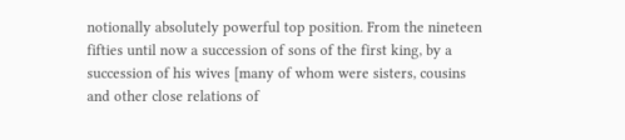notionally absolutely powerful top position. From the nineteen fifties until now a succession of sons of the first king, by a succession of his wives [many of whom were sisters, cousins and other close relations of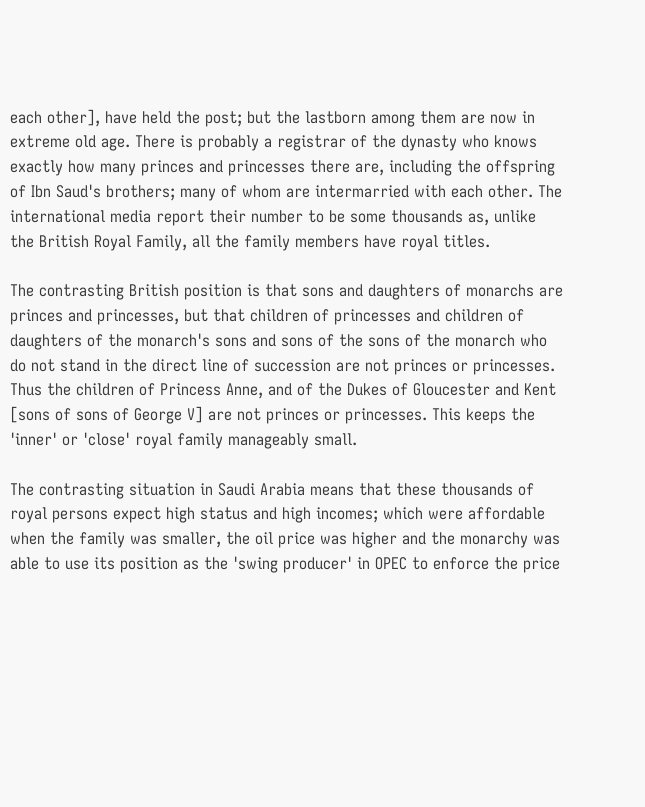each other], have held the post; but the lastborn among them are now in extreme old age. There is probably a registrar of the dynasty who knows exactly how many princes and princesses there are, including the offspring of Ibn Saud's brothers; many of whom are intermarried with each other. The international media report their number to be some thousands as, unlike the British Royal Family, all the family members have royal titles.

The contrasting British position is that sons and daughters of monarchs are princes and princesses, but that children of princesses and children of daughters of the monarch's sons and sons of the sons of the monarch who do not stand in the direct line of succession are not princes or princesses. Thus the children of Princess Anne, and of the Dukes of Gloucester and Kent [sons of sons of George V] are not princes or princesses. This keeps the 'inner' or 'close' royal family manageably small.

The contrasting situation in Saudi Arabia means that these thousands of royal persons expect high status and high incomes; which were affordable when the family was smaller, the oil price was higher and the monarchy was able to use its position as the 'swing producer' in OPEC to enforce the price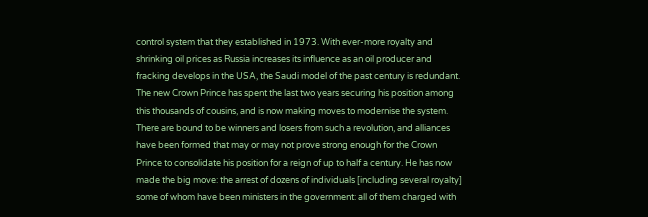control system that they established in 1973. With ever-more royalty and shrinking oil prices as Russia increases its influence as an oil producer and fracking develops in the USA, the Saudi model of the past century is redundant. The new Crown Prince has spent the last two years securing his position among this thousands of cousins, and is now making moves to modernise the system. There are bound to be winners and losers from such a revolution, and alliances have been formed that may or may not prove strong enough for the Crown Prince to consolidate his position for a reign of up to half a century. He has now made the big move: the arrest of dozens of individuals [including several royalty] some of whom have been ministers in the government: all of them charged with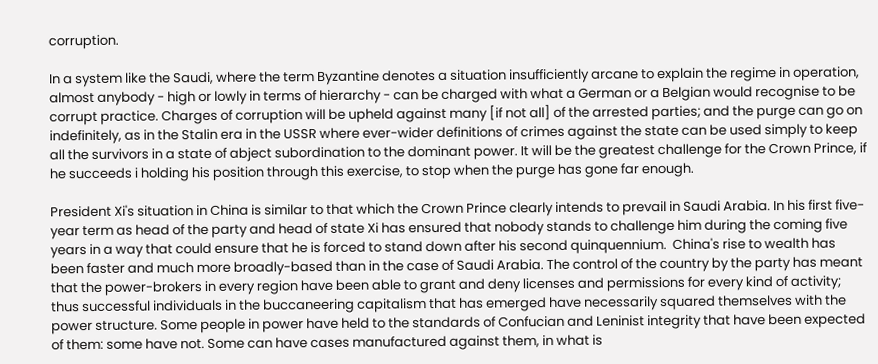corruption.

In a system like the Saudi, where the term Byzantine denotes a situation insufficiently arcane to explain the regime in operation, almost anybody - high or lowly in terms of hierarchy - can be charged with what a German or a Belgian would recognise to be corrupt practice. Charges of corruption will be upheld against many [if not all] of the arrested parties; and the purge can go on indefinitely, as in the Stalin era in the USSR where ever-wider definitions of crimes against the state can be used simply to keep all the survivors in a state of abject subordination to the dominant power. It will be the greatest challenge for the Crown Prince, if he succeeds i holding his position through this exercise, to stop when the purge has gone far enough.

President Xi's situation in China is similar to that which the Crown Prince clearly intends to prevail in Saudi Arabia. In his first five-year term as head of the party and head of state Xi has ensured that nobody stands to challenge him during the coming five years in a way that could ensure that he is forced to stand down after his second quinquennium.  China's rise to wealth has been faster and much more broadly-based than in the case of Saudi Arabia. The control of the country by the party has meant that the power-brokers in every region have been able to grant and deny licenses and permissions for every kind of activity; thus successful individuals in the buccaneering capitalism that has emerged have necessarily squared themselves with the power structure. Some people in power have held to the standards of Confucian and Leninist integrity that have been expected of them: some have not. Some can have cases manufactured against them, in what is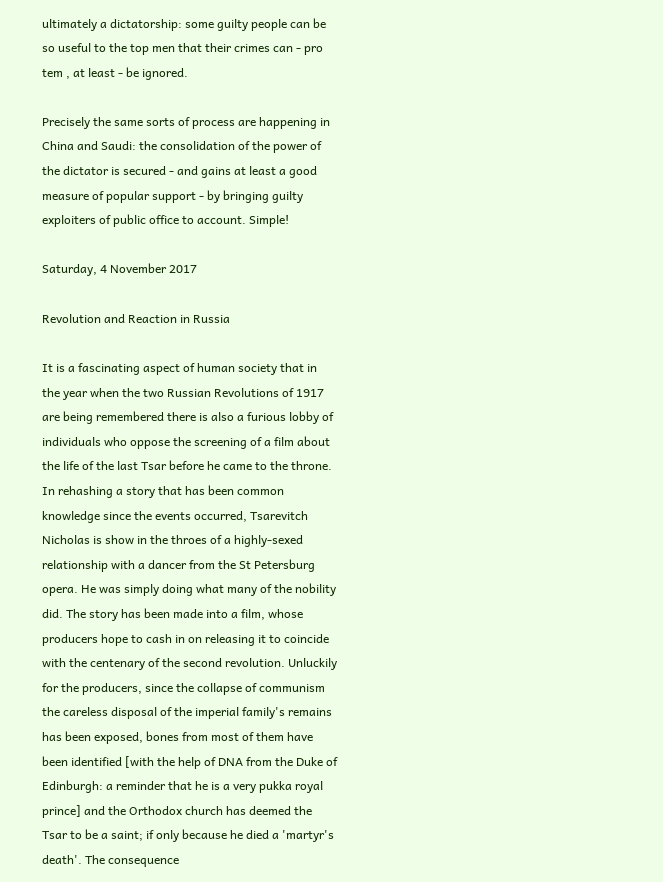ultimately a dictatorship: some guilty people can be so useful to the top men that their crimes can - pro tem , at least - be ignored.

Precisely the same sorts of process are happening in China and Saudi: the consolidation of the power of the dictator is secured - and gains at least a good measure of popular support - by bringing guilty exploiters of public office to account. Simple!

Saturday, 4 November 2017

Revolution and Reaction in Russia

It is a fascinating aspect of human society that in the year when the two Russian Revolutions of 1917 are being remembered there is also a furious lobby of individuals who oppose the screening of a film about the life of the last Tsar before he came to the throne. In rehashing a story that has been common knowledge since the events occurred, Tsarevitch Nicholas is show in the throes of a highly-sexed  relationship with a dancer from the St Petersburg opera. He was simply doing what many of the nobility did. The story has been made into a film, whose producers hope to cash in on releasing it to coincide with the centenary of the second revolution. Unluckily for the producers, since the collapse of communism the careless disposal of the imperial family's remains has been exposed, bones from most of them have been identified [with the help of DNA from the Duke of Edinburgh: a reminder that he is a very pukka royal prince] and the Orthodox church has deemed the Tsar to be a saint; if only because he died a 'martyr's death'. The consequence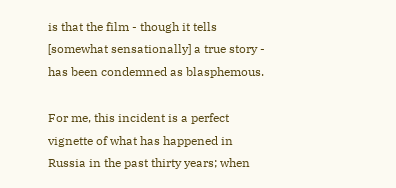is that the film - though it tells [somewhat sensationally] a true story - has been condemned as blasphemous.

For me, this incident is a perfect vignette of what has happened in Russia in the past thirty years; when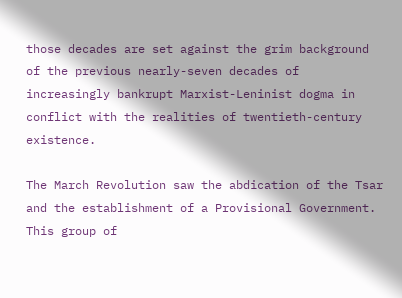those decades are set against the grim background of the previous nearly-seven decades of increasingly bankrupt Marxist-Leninist dogma in conflict with the realities of twentieth-century existence.

The March Revolution saw the abdication of the Tsar and the establishment of a Provisional Government. This group of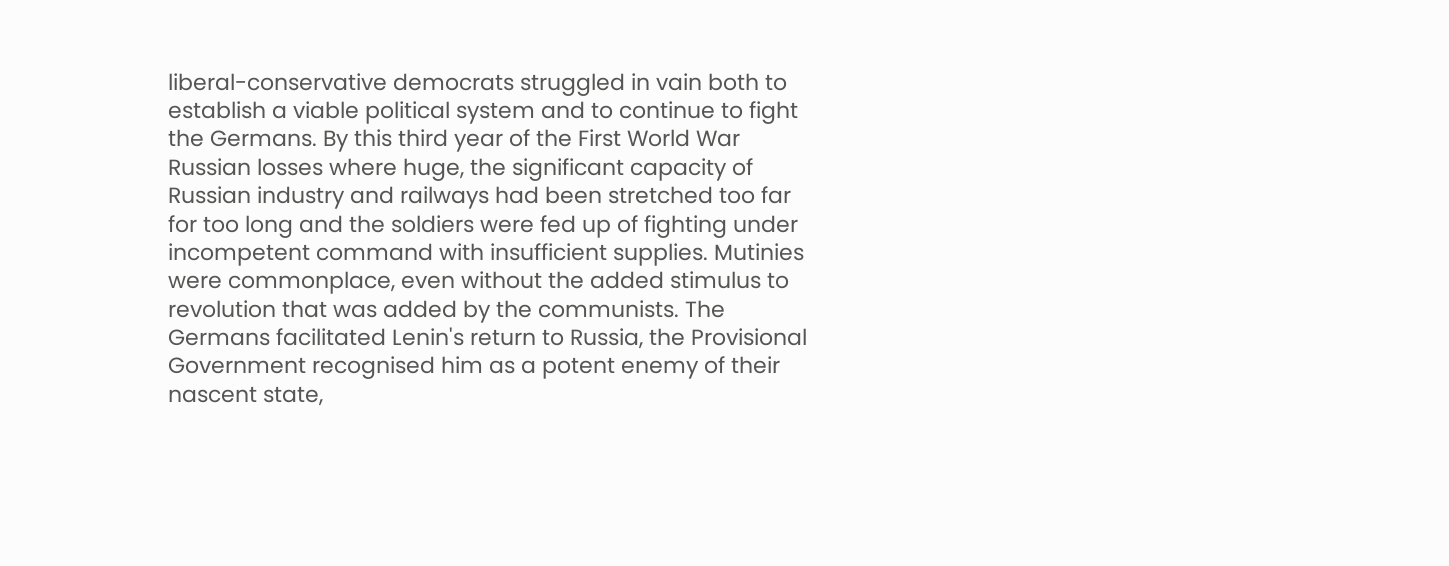liberal-conservative democrats struggled in vain both to establish a viable political system and to continue to fight the Germans. By this third year of the First World War Russian losses where huge, the significant capacity of Russian industry and railways had been stretched too far for too long and the soldiers were fed up of fighting under incompetent command with insufficient supplies. Mutinies were commonplace, even without the added stimulus to revolution that was added by the communists. The Germans facilitated Lenin's return to Russia, the Provisional Government recognised him as a potent enemy of their nascent state,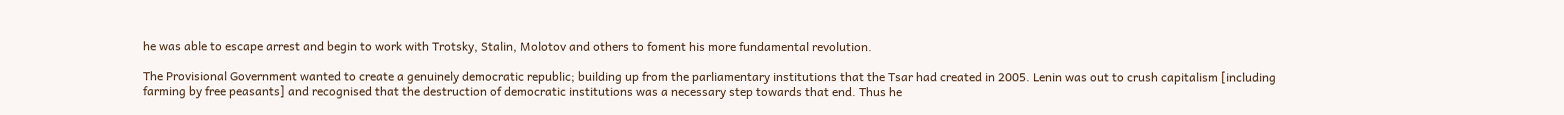he was able to escape arrest and begin to work with Trotsky, Stalin, Molotov and others to foment his more fundamental revolution.

The Provisional Government wanted to create a genuinely democratic republic; building up from the parliamentary institutions that the Tsar had created in 2005. Lenin was out to crush capitalism [including farming by free peasants] and recognised that the destruction of democratic institutions was a necessary step towards that end. Thus he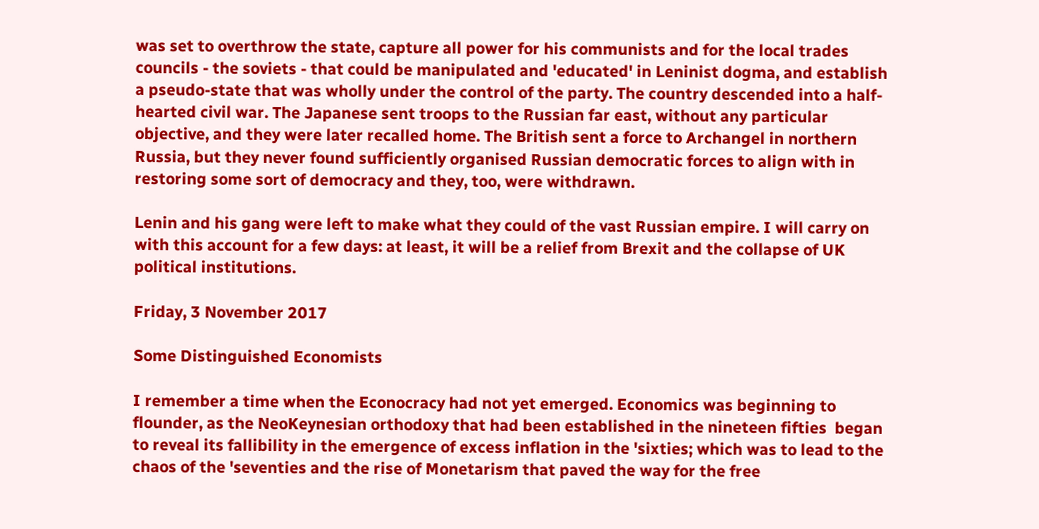was set to overthrow the state, capture all power for his communists and for the local trades councils - the soviets - that could be manipulated and 'educated' in Leninist dogma, and establish a pseudo-state that was wholly under the control of the party. The country descended into a half-hearted civil war. The Japanese sent troops to the Russian far east, without any particular objective, and they were later recalled home. The British sent a force to Archangel in northern Russia, but they never found sufficiently organised Russian democratic forces to align with in restoring some sort of democracy and they, too, were withdrawn.

Lenin and his gang were left to make what they could of the vast Russian empire. I will carry on with this account for a few days: at least, it will be a relief from Brexit and the collapse of UK political institutions.

Friday, 3 November 2017

Some Distinguished Economists

I remember a time when the Econocracy had not yet emerged. Economics was beginning to flounder, as the NeoKeynesian orthodoxy that had been established in the nineteen fifties  began to reveal its fallibility in the emergence of excess inflation in the 'sixties; which was to lead to the chaos of the 'seventies and the rise of Monetarism that paved the way for the free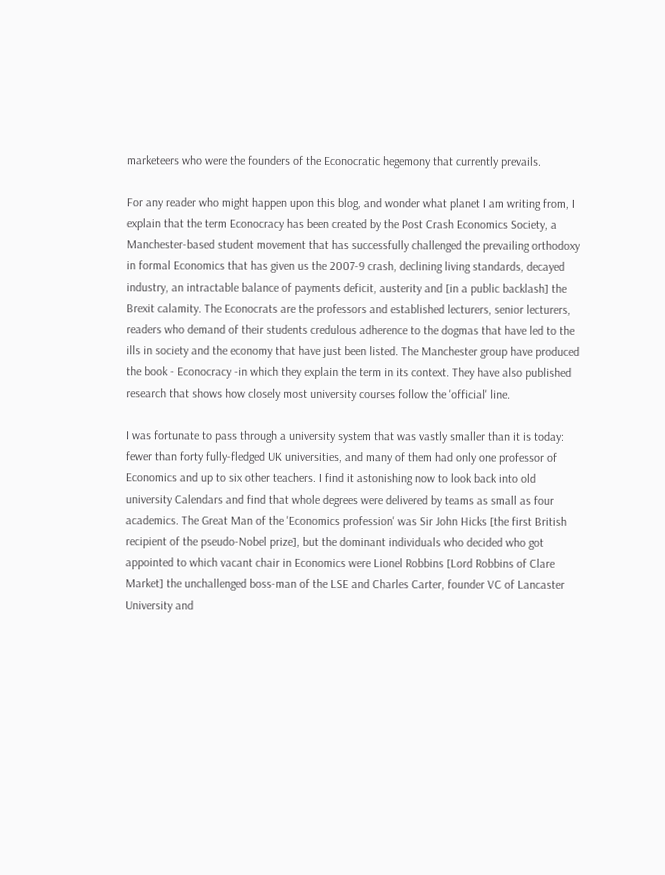marketeers who were the founders of the Econocratic hegemony that currently prevails.

For any reader who might happen upon this blog, and wonder what planet I am writing from, I explain that the term Econocracy has been created by the Post Crash Economics Society, a Manchester-based student movement that has successfully challenged the prevailing orthodoxy in formal Economics that has given us the 2007-9 crash, declining living standards, decayed industry, an intractable balance of payments deficit, austerity and [in a public backlash] the Brexit calamity. The Econocrats are the professors and established lecturers, senior lecturers, readers who demand of their students credulous adherence to the dogmas that have led to the ills in society and the economy that have just been listed. The Manchester group have produced the book - Econocracy -in which they explain the term in its context. They have also published research that shows how closely most university courses follow the 'official' line.

I was fortunate to pass through a university system that was vastly smaller than it is today: fewer than forty fully-fledged UK universities, and many of them had only one professor of Economics and up to six other teachers. I find it astonishing now to look back into old university Calendars and find that whole degrees were delivered by teams as small as four academics. The Great Man of the 'Economics profession' was Sir John Hicks [the first British recipient of the pseudo-Nobel prize], but the dominant individuals who decided who got appointed to which vacant chair in Economics were Lionel Robbins [Lord Robbins of Clare Market] the unchallenged boss-man of the LSE and Charles Carter, founder VC of Lancaster University and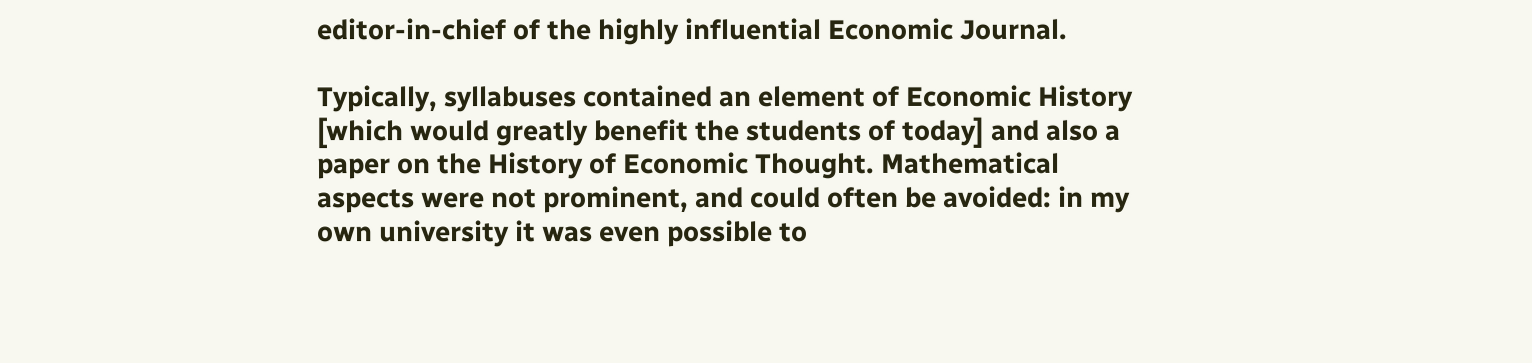editor-in-chief of the highly influential Economic Journal.

Typically, syllabuses contained an element of Economic History [which would greatly benefit the students of today] and also a paper on the History of Economic Thought. Mathematical aspects were not prominent, and could often be avoided: in my own university it was even possible to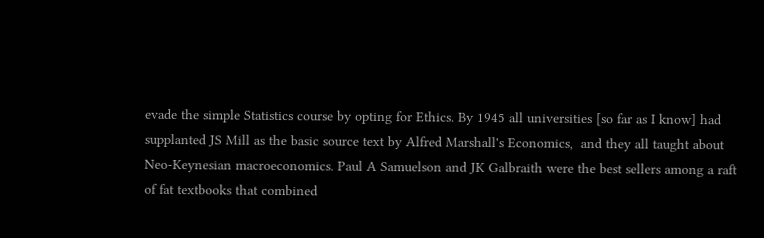evade the simple Statistics course by opting for Ethics. By 1945 all universities [so far as I know] had supplanted JS Mill as the basic source text by Alfred Marshall's Economics,  and they all taught about Neo-Keynesian macroeconomics. Paul A Samuelson and JK Galbraith were the best sellers among a raft of fat textbooks that combined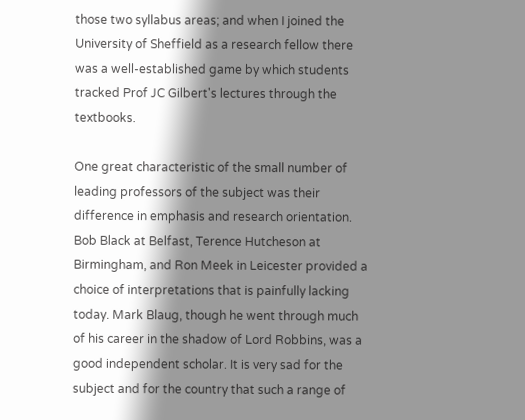those two syllabus areas; and when I joined the University of Sheffield as a research fellow there was a well-established game by which students tracked Prof JC Gilbert's lectures through the textbooks.

One great characteristic of the small number of leading professors of the subject was their difference in emphasis and research orientation. Bob Black at Belfast, Terence Hutcheson at Birmingham, and Ron Meek in Leicester provided a choice of interpretations that is painfully lacking today. Mark Blaug, though he went through much of his career in the shadow of Lord Robbins, was a good independent scholar. It is very sad for the subject and for the country that such a range of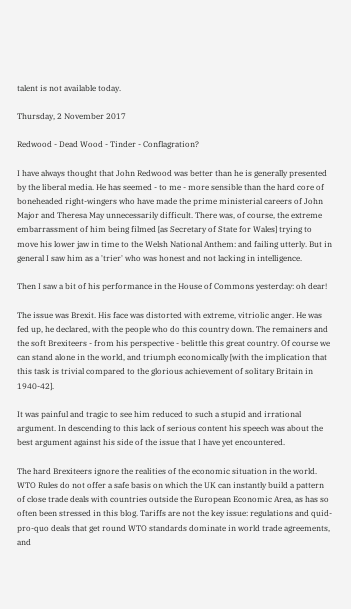talent is not available today.

Thursday, 2 November 2017

Redwood - Dead Wood - Tinder - Conflagration?

I have always thought that John Redwood was better than he is generally presented by the liberal media. He has seemed - to me - more sensible than the hard core of boneheaded right-wingers who have made the prime ministerial careers of John Major and Theresa May unnecessarily difficult. There was, of course, the extreme embarrassment of him being filmed [as Secretary of State for Wales] trying to move his lower jaw in time to the Welsh National Anthem: and failing utterly. But in general I saw him as a 'trier' who was honest and not lacking in intelligence.

Then I saw a bit of his performance in the House of Commons yesterday: oh dear!

The issue was Brexit. His face was distorted with extreme, vitriolic anger. He was fed up, he declared, with the people who do this country down. The remainers and the soft Brexiteers - from his perspective - belittle this great country. Of course we can stand alone in the world, and triumph economically [with the implication that this task is trivial compared to the glorious achievement of solitary Britain in 1940-42].

It was painful and tragic to see him reduced to such a stupid and irrational argument. In descending to this lack of serious content his speech was about the best argument against his side of the issue that I have yet encountered.

The hard Brexiteers ignore the realities of the economic situation in the world. WTO Rules do not offer a safe basis on which the UK can instantly build a pattern of close trade deals with countries outside the European Economic Area, as has so often been stressed in this blog. Tariffs are not the key issue: regulations and quid-pro-quo deals that get round WTO standards dominate in world trade agreements, and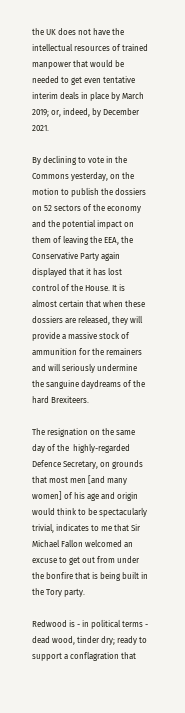the UK does not have the intellectual resources of trained manpower that would be needed to get even tentative interim deals in place by March 2019; or, indeed, by December 2021.

By declining to vote in the Commons yesterday, on the motion to publish the dossiers on 52 sectors of the economy and the potential impact on them of leaving the EEA, the Conservative Party again displayed that it has lost control of the House. It is almost certain that when these dossiers are released, they will provide a massive stock of ammunition for the remainers and will seriously undermine the sanguine daydreams of the hard Brexiteers.

The resignation on the same day of the  highly-regarded Defence Secretary, on grounds that most men [and many women] of his age and origin would think to be spectacularly trivial, indicates to me that Sir Michael Fallon welcomed an excuse to get out from under the bonfire that is being built in the Tory party.

Redwood is - in political terms - dead wood, tinder dry; ready to support a conflagration that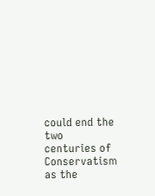could end the two centuries of Conservatism as the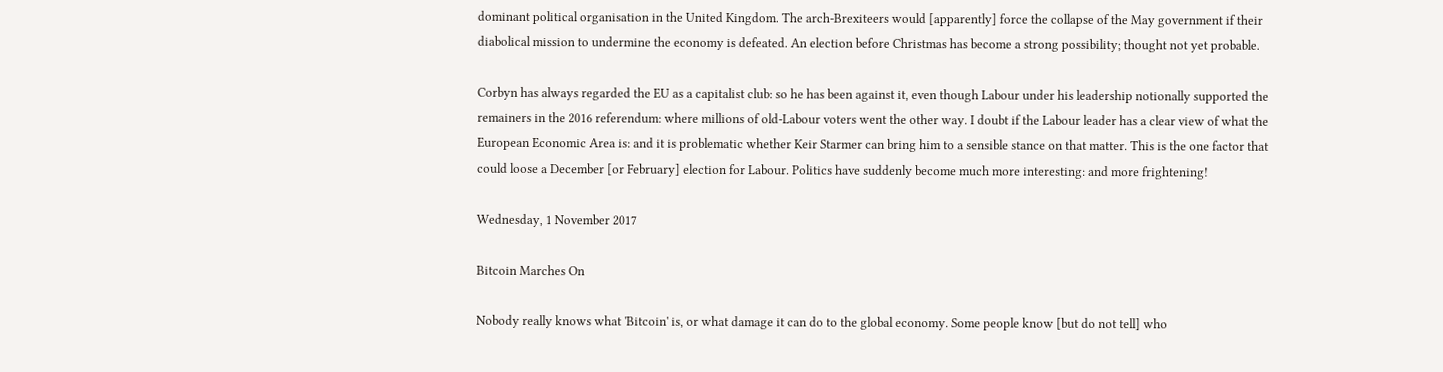dominant political organisation in the United Kingdom. The arch-Brexiteers would [apparently] force the collapse of the May government if their diabolical mission to undermine the economy is defeated. An election before Christmas has become a strong possibility; thought not yet probable.

Corbyn has always regarded the EU as a capitalist club: so he has been against it, even though Labour under his leadership notionally supported the remainers in the 2016 referendum: where millions of old-Labour voters went the other way. I doubt if the Labour leader has a clear view of what the European Economic Area is: and it is problematic whether Keir Starmer can bring him to a sensible stance on that matter. This is the one factor that could loose a December [or February] election for Labour. Politics have suddenly become much more interesting: and more frightening!

Wednesday, 1 November 2017

Bitcoin Marches On

Nobody really knows what 'Bitcoin' is, or what damage it can do to the global economy. Some people know [but do not tell] who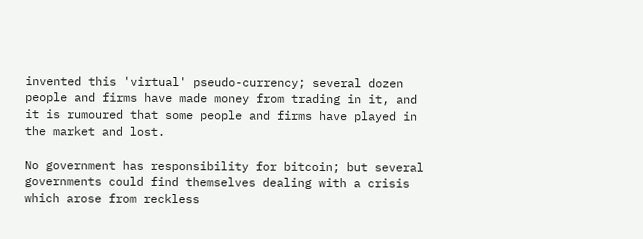invented this 'virtual' pseudo-currency; several dozen people and firms have made money from trading in it, and it is rumoured that some people and firms have played in the market and lost.

No government has responsibility for bitcoin; but several governments could find themselves dealing with a crisis which arose from reckless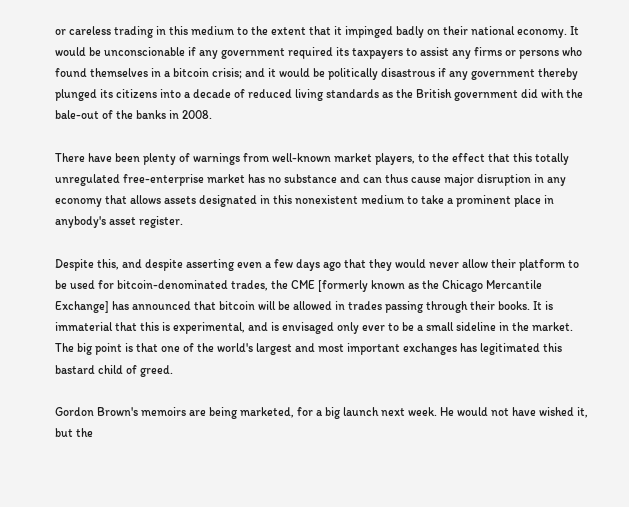or careless trading in this medium to the extent that it impinged badly on their national economy. It would be unconscionable if any government required its taxpayers to assist any firms or persons who found themselves in a bitcoin crisis; and it would be politically disastrous if any government thereby plunged its citizens into a decade of reduced living standards as the British government did with the bale-out of the banks in 2008.

There have been plenty of warnings from well-known market players, to the effect that this totally unregulated free-enterprise market has no substance and can thus cause major disruption in any economy that allows assets designated in this nonexistent medium to take a prominent place in anybody's asset register.

Despite this, and despite asserting even a few days ago that they would never allow their platform to be used for bitcoin-denominated trades, the CME [formerly known as the Chicago Mercantile Exchange] has announced that bitcoin will be allowed in trades passing through their books. It is immaterial that this is experimental, and is envisaged only ever to be a small sideline in the market. The big point is that one of the world's largest and most important exchanges has legitimated this bastard child of greed.

Gordon Brown's memoirs are being marketed, for a big launch next week. He would not have wished it, but the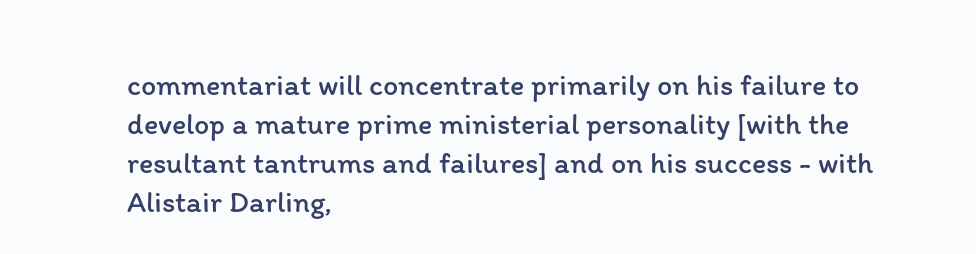commentariat will concentrate primarily on his failure to develop a mature prime ministerial personality [with the resultant tantrums and failures] and on his success - with Alistair Darling,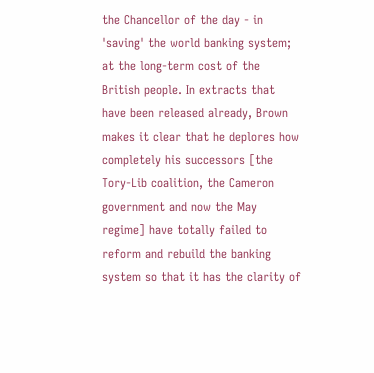the Chancellor of the day - in 'saving' the world banking system; at the long-term cost of the British people. In extracts that have been released already, Brown makes it clear that he deplores how completely his successors [the Tory-Lib coalition, the Cameron government and now the May regime] have totally failed to reform and rebuild the banking system so that it has the clarity of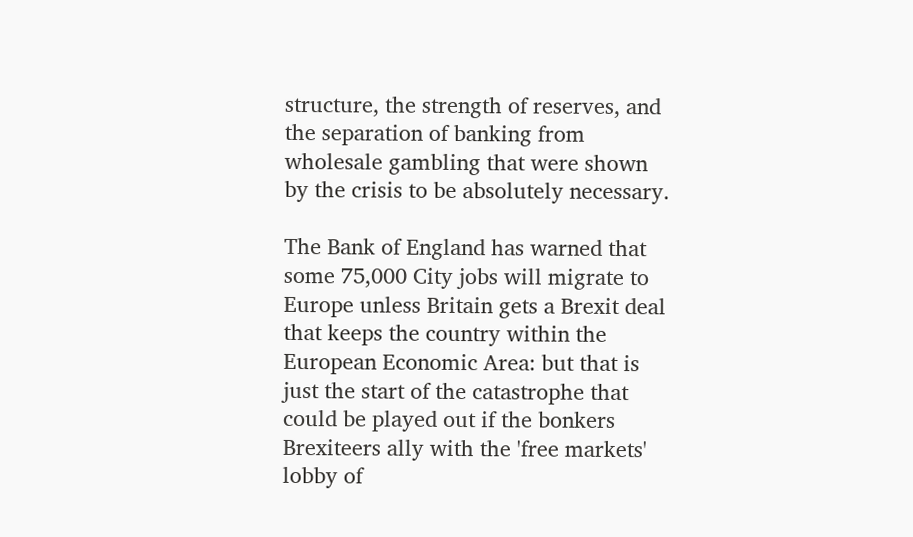structure, the strength of reserves, and the separation of banking from wholesale gambling that were shown by the crisis to be absolutely necessary.

The Bank of England has warned that some 75,000 City jobs will migrate to Europe unless Britain gets a Brexit deal that keeps the country within the European Economic Area: but that is just the start of the catastrophe that could be played out if the bonkers Brexiteers ally with the 'free markets' lobby of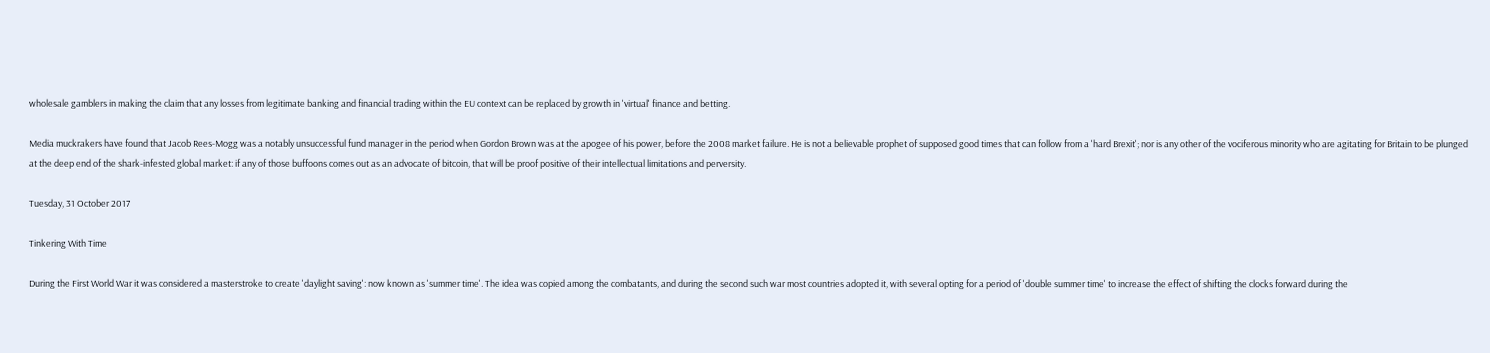wholesale gamblers in making the claim that any losses from legitimate banking and financial trading within the EU context can be replaced by growth in 'virtual' finance and betting.

Media muckrakers have found that Jacob Rees-Mogg was a notably unsuccessful fund manager in the period when Gordon Brown was at the apogee of his power, before the 2008 market failure. He is not a believable prophet of supposed good times that can follow from a 'hard Brexit'; nor is any other of the vociferous minority who are agitating for Britain to be plunged at the deep end of the shark-infested global market: if any of those buffoons comes out as an advocate of bitcoin, that will be proof positive of their intellectual limitations and perversity.

Tuesday, 31 October 2017

Tinkering With Time

During the First World War it was considered a masterstroke to create 'daylight saving': now known as 'summer time'. The idea was copied among the combatants, and during the second such war most countries adopted it, with several opting for a period of 'double summer time' to increase the effect of shifting the clocks forward during the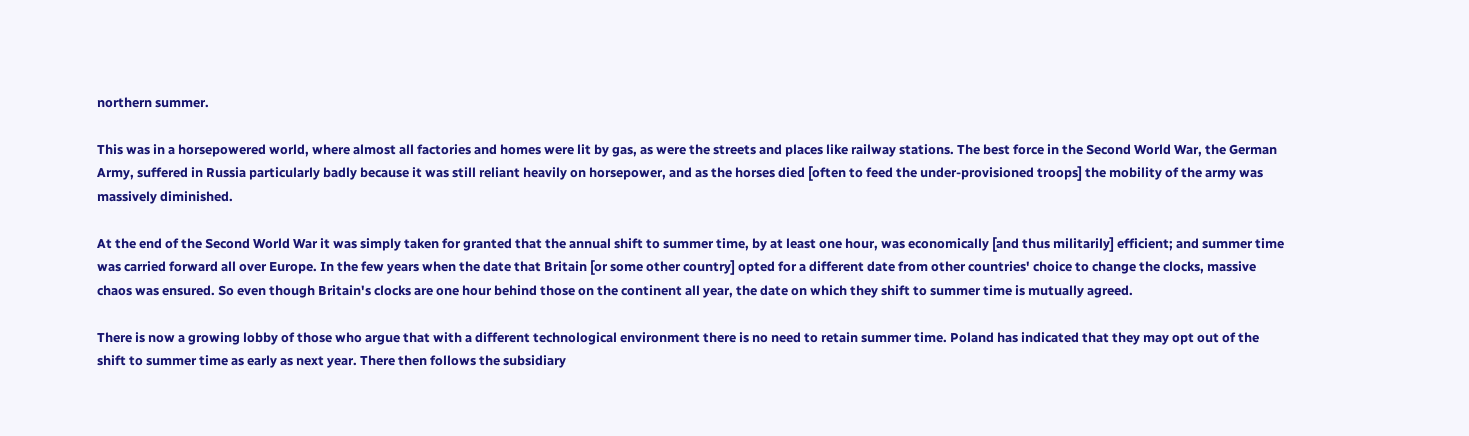northern summer.

This was in a horsepowered world, where almost all factories and homes were lit by gas, as were the streets and places like railway stations. The best force in the Second World War, the German Army, suffered in Russia particularly badly because it was still reliant heavily on horsepower, and as the horses died [often to feed the under-provisioned troops] the mobility of the army was massively diminished.

At the end of the Second World War it was simply taken for granted that the annual shift to summer time, by at least one hour, was economically [and thus militarily] efficient; and summer time was carried forward all over Europe. In the few years when the date that Britain [or some other country] opted for a different date from other countries' choice to change the clocks, massive chaos was ensured. So even though Britain's clocks are one hour behind those on the continent all year, the date on which they shift to summer time is mutually agreed.

There is now a growing lobby of those who argue that with a different technological environment there is no need to retain summer time. Poland has indicated that they may opt out of the shift to summer time as early as next year. There then follows the subsidiary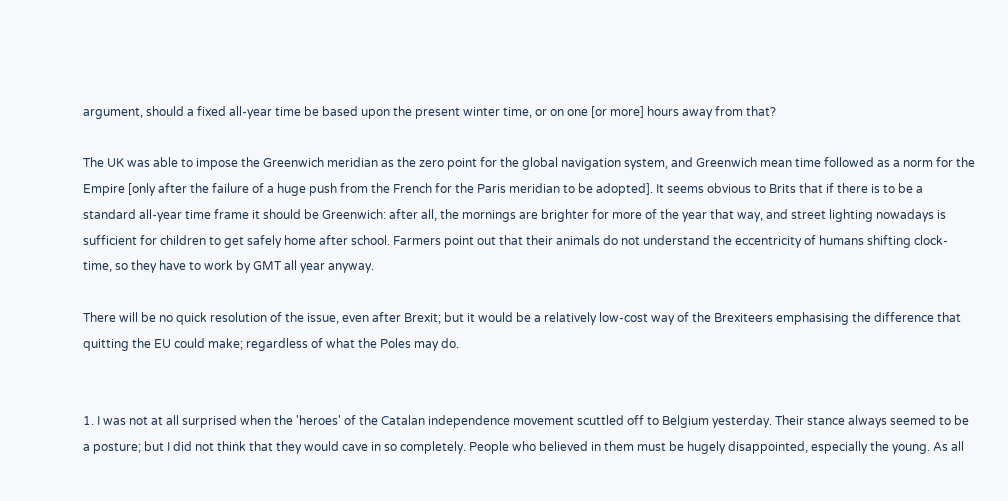argument, should a fixed all-year time be based upon the present winter time, or on one [or more] hours away from that?

The UK was able to impose the Greenwich meridian as the zero point for the global navigation system, and Greenwich mean time followed as a norm for the Empire [only after the failure of a huge push from the French for the Paris meridian to be adopted]. It seems obvious to Brits that if there is to be a standard all-year time frame it should be Greenwich: after all, the mornings are brighter for more of the year that way, and street lighting nowadays is sufficient for children to get safely home after school. Farmers point out that their animals do not understand the eccentricity of humans shifting clock-time, so they have to work by GMT all year anyway.

There will be no quick resolution of the issue, even after Brexit; but it would be a relatively low-cost way of the Brexiteers emphasising the difference that quitting the EU could make; regardless of what the Poles may do.


1. I was not at all surprised when the 'heroes' of the Catalan independence movement scuttled off to Belgium yesterday. Their stance always seemed to be a posture; but I did not think that they would cave in so completely. People who believed in them must be hugely disappointed, especially the young. As all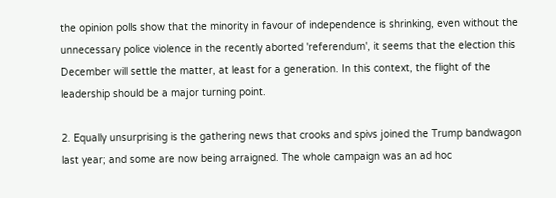the opinion polls show that the minority in favour of independence is shrinking, even without the unnecessary police violence in the recently aborted 'referendum', it seems that the election this December will settle the matter, at least for a generation. In this context, the flight of the leadership should be a major turning point.

2. Equally unsurprising is the gathering news that crooks and spivs joined the Trump bandwagon last year; and some are now being arraigned. The whole campaign was an ad hoc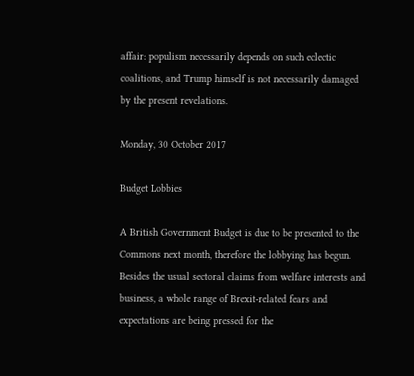affair: populism necessarily depends on such eclectic coalitions, and Trump himself is not necessarily damaged by the present revelations.

Monday, 30 October 2017

Budget Lobbies

A British Government Budget is due to be presented to the Commons next month, therefore the lobbying has begun. Besides the usual sectoral claims from welfare interests and business, a whole range of Brexit-related fears and expectations are being pressed for the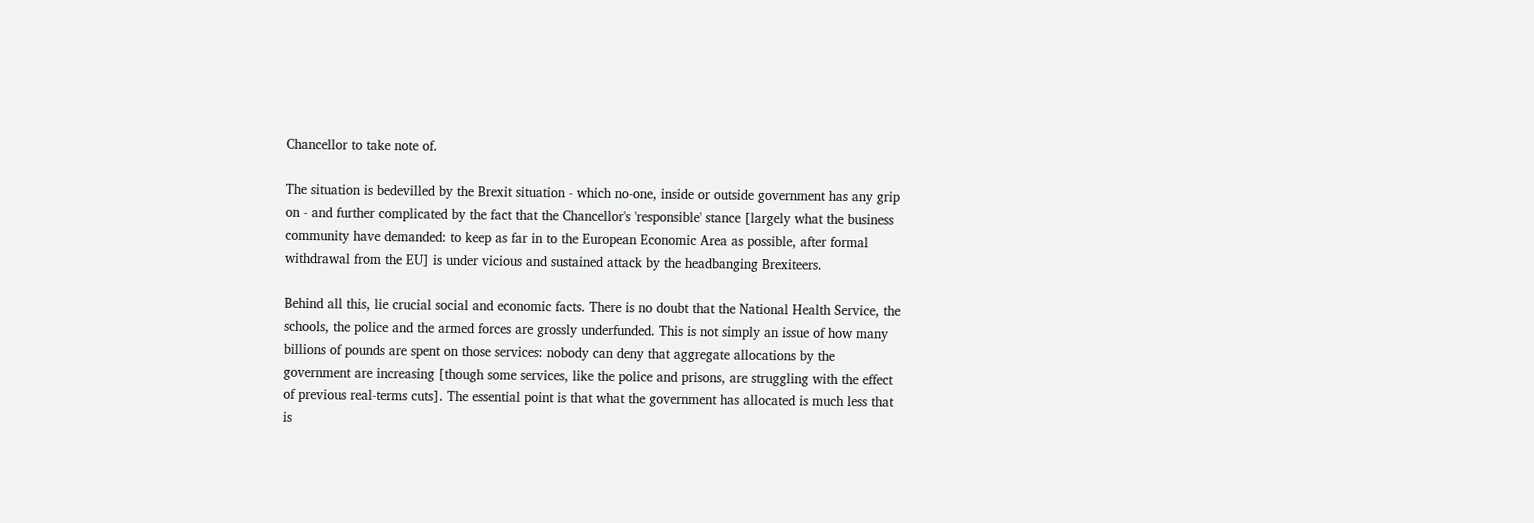Chancellor to take note of.

The situation is bedevilled by the Brexit situation - which no-one, inside or outside government has any grip on - and further complicated by the fact that the Chancellor's 'responsible' stance [largely what the business community have demanded: to keep as far in to the European Economic Area as possible, after formal withdrawal from the EU] is under vicious and sustained attack by the headbanging Brexiteers.

Behind all this, lie crucial social and economic facts. There is no doubt that the National Health Service, the schools, the police and the armed forces are grossly underfunded. This is not simply an issue of how many billions of pounds are spent on those services: nobody can deny that aggregate allocations by the government are increasing [though some services, like the police and prisons, are struggling with the effect of previous real-terms cuts]. The essential point is that what the government has allocated is much less that is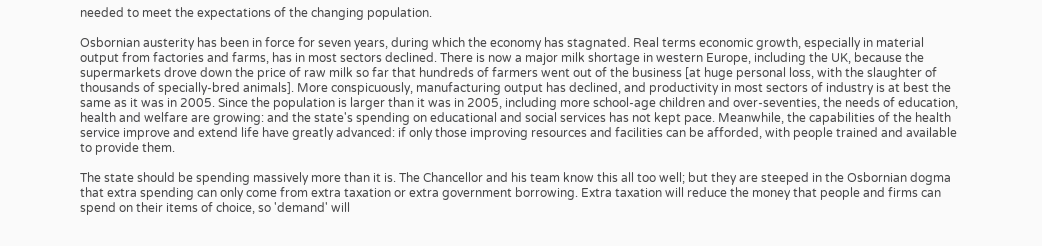needed to meet the expectations of the changing population.

Osbornian austerity has been in force for seven years, during which the economy has stagnated. Real terms economic growth, especially in material output from factories and farms, has in most sectors declined. There is now a major milk shortage in western Europe, including the UK, because the supermarkets drove down the price of raw milk so far that hundreds of farmers went out of the business [at huge personal loss, with the slaughter of thousands of specially-bred animals]. More conspicuously, manufacturing output has declined, and productivity in most sectors of industry is at best the same as it was in 2005. Since the population is larger than it was in 2005, including more school-age children and over-seventies, the needs of education, health and welfare are growing: and the state's spending on educational and social services has not kept pace. Meanwhile, the capabilities of the health service improve and extend life have greatly advanced: if only those improving resources and facilities can be afforded, with people trained and available to provide them.

The state should be spending massively more than it is. The Chancellor and his team know this all too well; but they are steeped in the Osbornian dogma that extra spending can only come from extra taxation or extra government borrowing. Extra taxation will reduce the money that people and firms can spend on their items of choice, so 'demand' will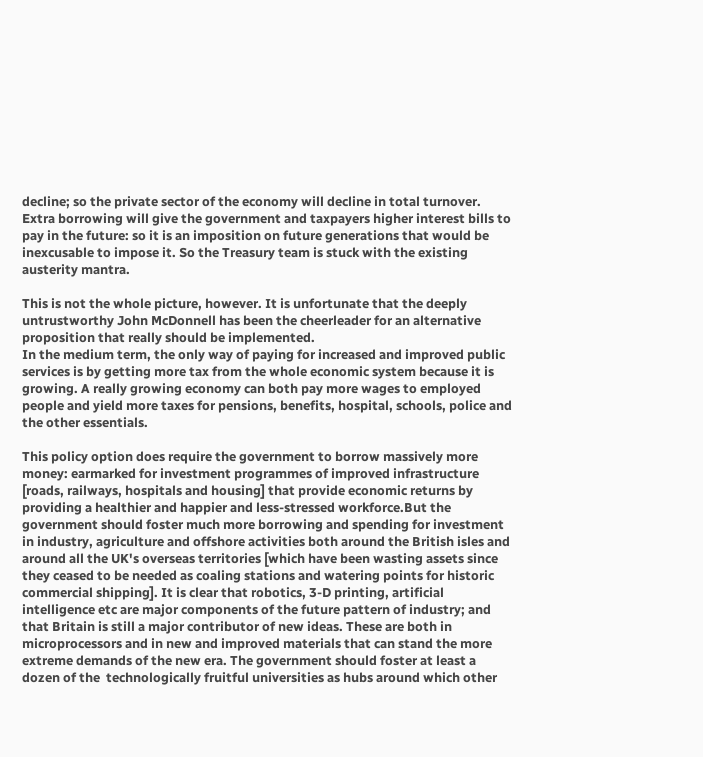decline; so the private sector of the economy will decline in total turnover. Extra borrowing will give the government and taxpayers higher interest bills to pay in the future: so it is an imposition on future generations that would be inexcusable to impose it. So the Treasury team is stuck with the existing austerity mantra.

This is not the whole picture, however. It is unfortunate that the deeply untrustworthy John McDonnell has been the cheerleader for an alternative proposition that really should be implemented.
In the medium term, the only way of paying for increased and improved public services is by getting more tax from the whole economic system because it is growing. A really growing economy can both pay more wages to employed people and yield more taxes for pensions, benefits, hospital, schools, police and the other essentials.

This policy option does require the government to borrow massively more money: earmarked for investment programmes of improved infrastructure [roads, railways, hospitals and housing] that provide economic returns by providing a healthier and happier and less-stressed workforce.But the government should foster much more borrowing and spending for investment in industry, agriculture and offshore activities both around the British isles and around all the UK's overseas territories [which have been wasting assets since they ceased to be needed as coaling stations and watering points for historic commercial shipping]. It is clear that robotics, 3-D printing, artificial intelligence etc are major components of the future pattern of industry; and that Britain is still a major contributor of new ideas. These are both in microprocessors and in new and improved materials that can stand the more extreme demands of the new era. The government should foster at least a dozen of the  technologically fruitful universities as hubs around which other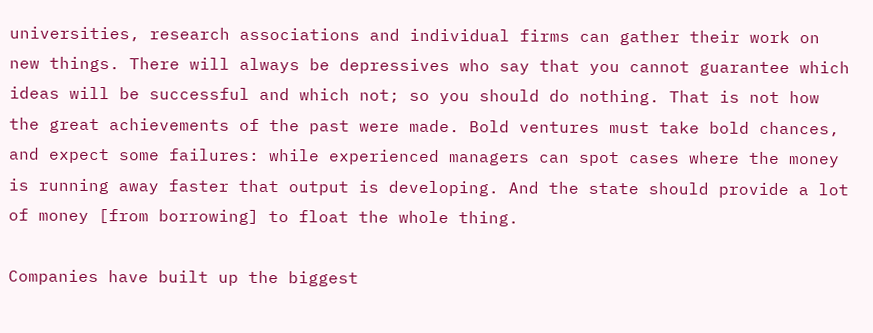universities, research associations and individual firms can gather their work on new things. There will always be depressives who say that you cannot guarantee which ideas will be successful and which not; so you should do nothing. That is not how the great achievements of the past were made. Bold ventures must take bold chances, and expect some failures: while experienced managers can spot cases where the money is running away faster that output is developing. And the state should provide a lot of money [from borrowing] to float the whole thing.

Companies have built up the biggest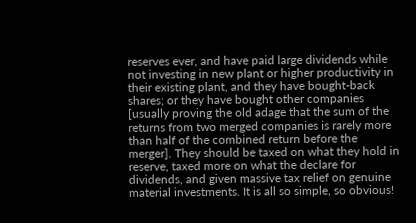reserves ever, and have paid large dividends while not investing in new plant or higher productivity in their existing plant, and they have bought-back shares; or they have bought other companies [usually proving the old adage that the sum of the returns from two merged companies is rarely more than half of the combined return before the merger]. They should be taxed on what they hold in reserve, taxed more on what the declare for dividends, and given massive tax relief on genuine material investments. It is all so simple, so obvious!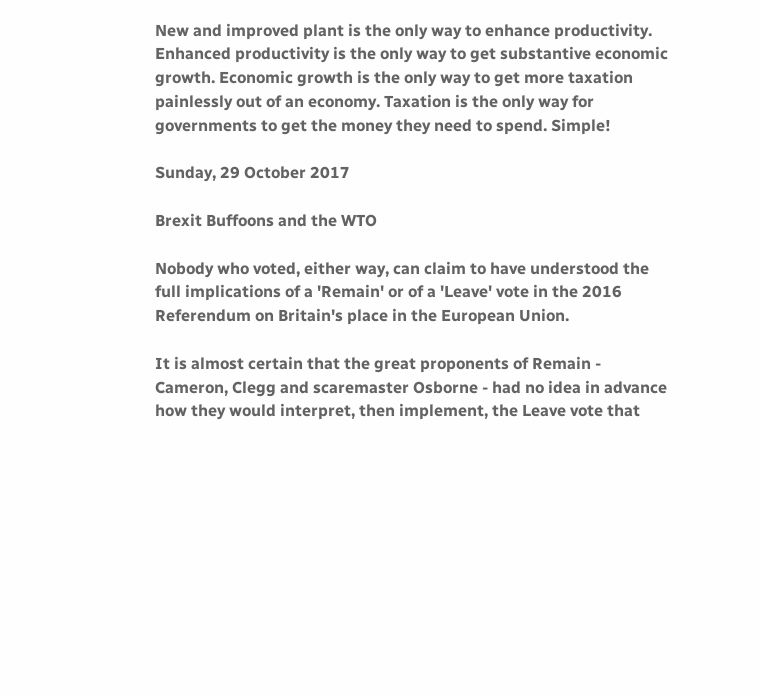New and improved plant is the only way to enhance productivity. Enhanced productivity is the only way to get substantive economic growth. Economic growth is the only way to get more taxation painlessly out of an economy. Taxation is the only way for governments to get the money they need to spend. Simple!

Sunday, 29 October 2017

Brexit Buffoons and the WTO

Nobody who voted, either way, can claim to have understood the full implications of a 'Remain' or of a 'Leave' vote in the 2016 Referendum on Britain's place in the European Union.

It is almost certain that the great proponents of Remain - Cameron, Clegg and scaremaster Osborne - had no idea in advance how they would interpret, then implement, the Leave vote that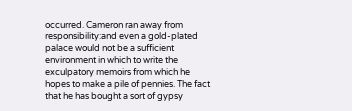occurred. Cameron ran away from responsibility:and even a gold-plated palace would not be a sufficient environment in which to write the exculpatory memoirs from which he hopes to make a pile of pennies. The fact that he has bought a sort of gypsy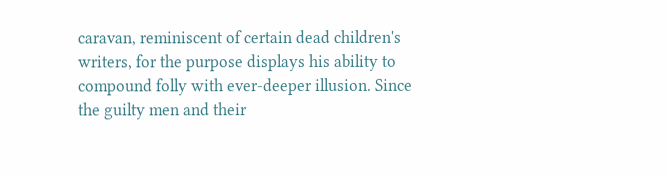caravan, reminiscent of certain dead children's writers, for the purpose displays his ability to compound folly with ever-deeper illusion. Since the guilty men and their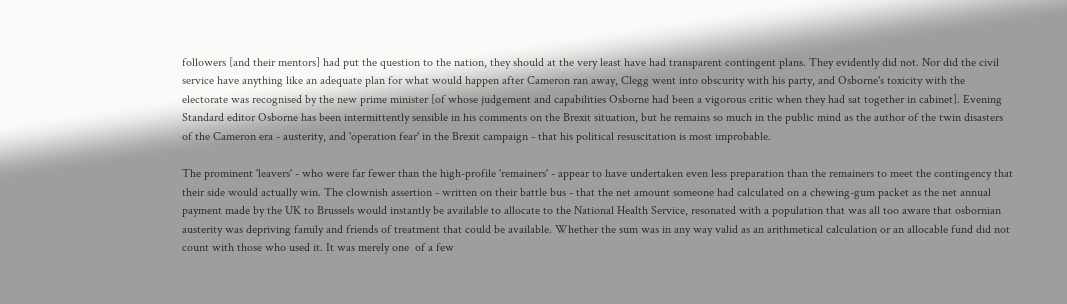followers [and their mentors] had put the question to the nation, they should at the very least have had transparent contingent plans. They evidently did not. Nor did the civil service have anything like an adequate plan for what would happen after Cameron ran away, Clegg went into obscurity with his party, and Osborne's toxicity with the electorate was recognised by the new prime minister [of whose judgement and capabilities Osborne had been a vigorous critic when they had sat together in cabinet]. Evening Standard editor Osborne has been intermittently sensible in his comments on the Brexit situation, but he remains so much in the public mind as the author of the twin disasters of the Cameron era - austerity, and 'operation fear' in the Brexit campaign - that his political resuscitation is most improbable.

The prominent 'leavers' - who were far fewer than the high-profile 'remainers' - appear to have undertaken even less preparation than the remainers to meet the contingency that their side would actually win. The clownish assertion - written on their battle bus - that the net amount someone had calculated on a chewing-gum packet as the net annual payment made by the UK to Brussels would instantly be available to allocate to the National Health Service, resonated with a population that was all too aware that osbornian austerity was depriving family and friends of treatment that could be available. Whether the sum was in any way valid as an arithmetical calculation or an allocable fund did not count with those who used it. It was merely one  of a few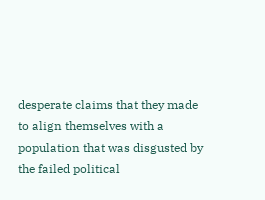desperate claims that they made to align themselves with a population that was disgusted by the failed political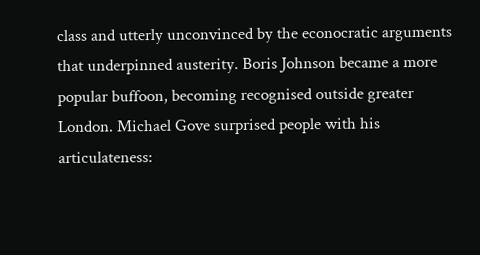class and utterly unconvinced by the econocratic arguments that underpinned austerity. Boris Johnson became a more popular buffoon, becoming recognised outside greater London. Michael Gove surprised people with his articulateness: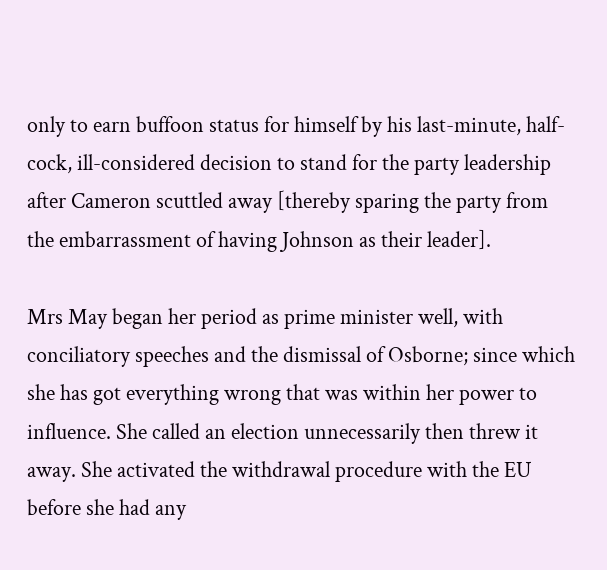only to earn buffoon status for himself by his last-minute, half-cock, ill-considered decision to stand for the party leadership after Cameron scuttled away [thereby sparing the party from the embarrassment of having Johnson as their leader].

Mrs May began her period as prime minister well, with conciliatory speeches and the dismissal of Osborne; since which she has got everything wrong that was within her power to influence. She called an election unnecessarily then threw it away. She activated the withdrawal procedure with the EU before she had any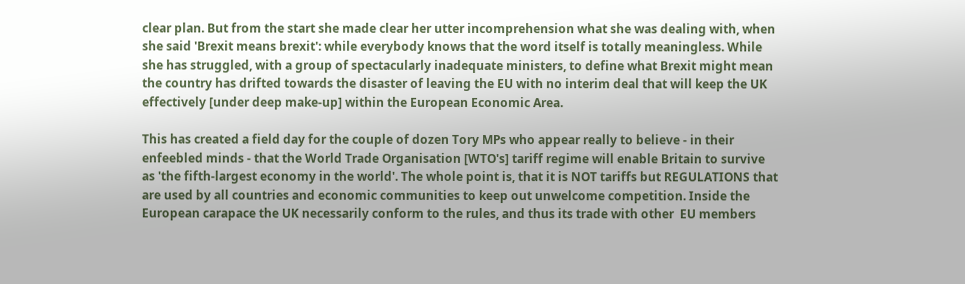clear plan. But from the start she made clear her utter incomprehension what she was dealing with, when she said 'Brexit means brexit': while everybody knows that the word itself is totally meaningless. While she has struggled, with a group of spectacularly inadequate ministers, to define what Brexit might mean the country has drifted towards the disaster of leaving the EU with no interim deal that will keep the UK effectively [under deep make-up] within the European Economic Area.

This has created a field day for the couple of dozen Tory MPs who appear really to believe - in their enfeebled minds - that the World Trade Organisation [WTO's] tariff regime will enable Britain to survive as 'the fifth-largest economy in the world'. The whole point is, that it is NOT tariffs but REGULATIONS that are used by all countries and economic communities to keep out unwelcome competition. Inside the European carapace the UK necessarily conform to the rules, and thus its trade with other  EU members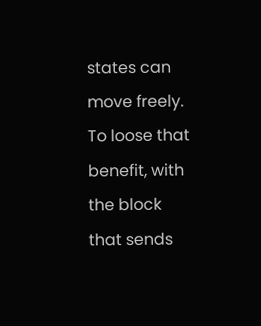states can move freely. To loose that benefit, with the block that sends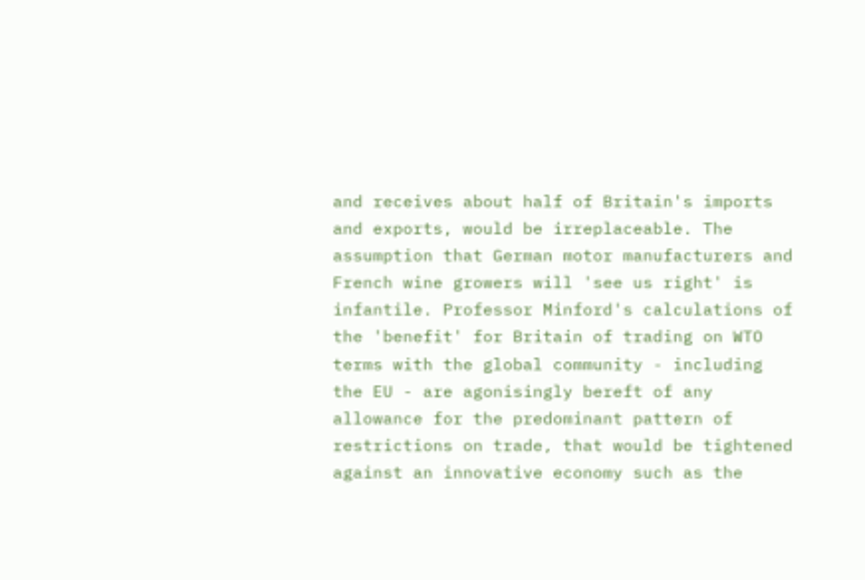and receives about half of Britain's imports and exports, would be irreplaceable. The assumption that German motor manufacturers and French wine growers will 'see us right' is infantile. Professor Minford's calculations of the 'benefit' for Britain of trading on WTO terms with the global community - including the EU - are agonisingly bereft of any allowance for the predominant pattern of restrictions on trade, that would be tightened against an innovative economy such as the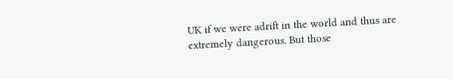UK if we were adrift in the world and thus are extremely dangerous. But those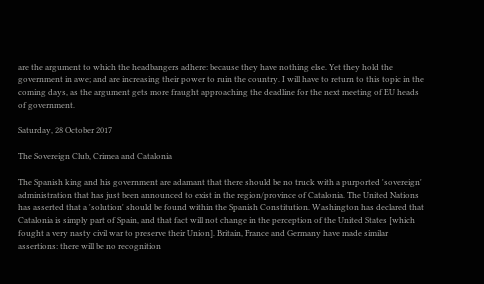are the argument to which the headbangers adhere: because they have nothing else. Yet they hold the government in awe; and are increasing their power to ruin the country. I will have to return to this topic in the coming days, as the argument gets more fraught approaching the deadline for the next meeting of EU heads of government.

Saturday, 28 October 2017

The Sovereign Club, Crimea and Catalonia

The Spanish king and his government are adamant that there should be no truck with a purported 'sovereign' administration that has just been announced to exist in the region/province of Catalonia. The United Nations has asserted that a 'solution' should be found within the Spanish Constitution. Washington has declared that Catalonia is simply part of Spain, and that fact will not change in the perception of the United States [which fought a very nasty civil war to preserve their Union]. Britain, France and Germany have made similar assertions: there will be no recognition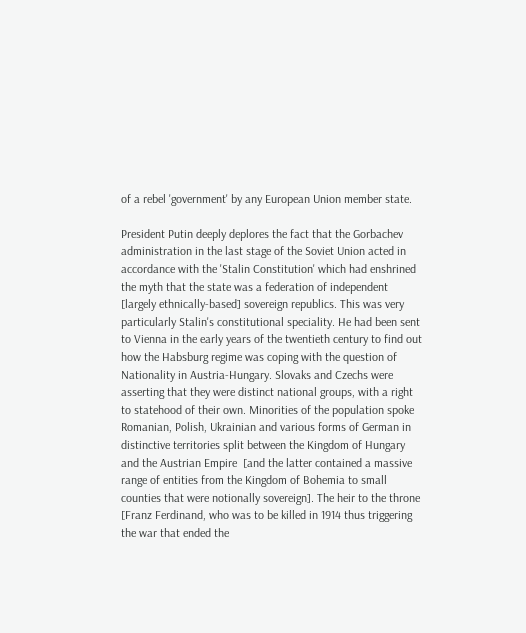of a rebel 'government' by any European Union member state.

President Putin deeply deplores the fact that the Gorbachev administration in the last stage of the Soviet Union acted in accordance with the 'Stalin Constitution' which had enshrined the myth that the state was a federation of independent [largely ethnically-based] sovereign republics. This was very particularly Stalin's constitutional speciality. He had been sent to Vienna in the early years of the twentieth century to find out how the Habsburg regime was coping with the question of Nationality in Austria-Hungary. Slovaks and Czechs were asserting that they were distinct national groups, with a right to statehood of their own. Minorities of the population spoke Romanian, Polish, Ukrainian and various forms of German in distinctive territories split between the Kingdom of Hungary and the Austrian Empire  [and the latter contained a massive range of entities from the Kingdom of Bohemia to small counties that were notionally sovereign]. The heir to the throne [Franz Ferdinand, who was to be killed in 1914 thus triggering the war that ended the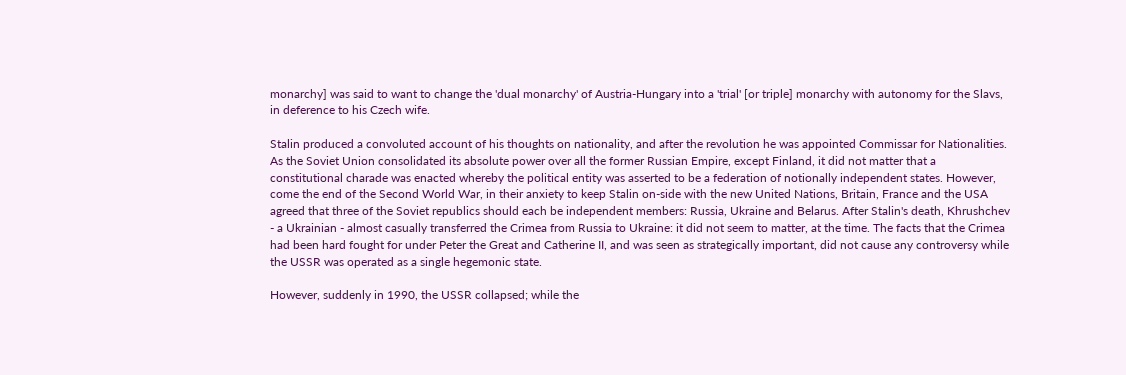monarchy] was said to want to change the 'dual monarchy' of Austria-Hungary into a 'trial' [or triple] monarchy with autonomy for the Slavs, in deference to his Czech wife.

Stalin produced a convoluted account of his thoughts on nationality, and after the revolution he was appointed Commissar for Nationalities. As the Soviet Union consolidated its absolute power over all the former Russian Empire, except Finland, it did not matter that a constitutional charade was enacted whereby the political entity was asserted to be a federation of notionally independent states. However, come the end of the Second World War, in their anxiety to keep Stalin on-side with the new United Nations, Britain, France and the USA agreed that three of the Soviet republics should each be independent members: Russia, Ukraine and Belarus. After Stalin's death, Khrushchev - a Ukrainian - almost casually transferred the Crimea from Russia to Ukraine: it did not seem to matter, at the time. The facts that the Crimea had been hard fought for under Peter the Great and Catherine II, and was seen as strategically important, did not cause any controversy while the USSR was operated as a single hegemonic state.

However, suddenly in 1990, the USSR collapsed; while the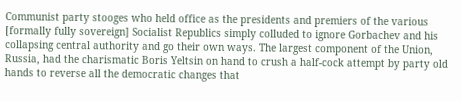Communist party stooges who held office as the presidents and premiers of the various [formally fully sovereign] Socialist Republics simply colluded to ignore Gorbachev and his collapsing central authority and go their own ways. The largest component of the Union, Russia, had the charismatic Boris Yeltsin on hand to crush a half-cock attempt by party old hands to reverse all the democratic changes that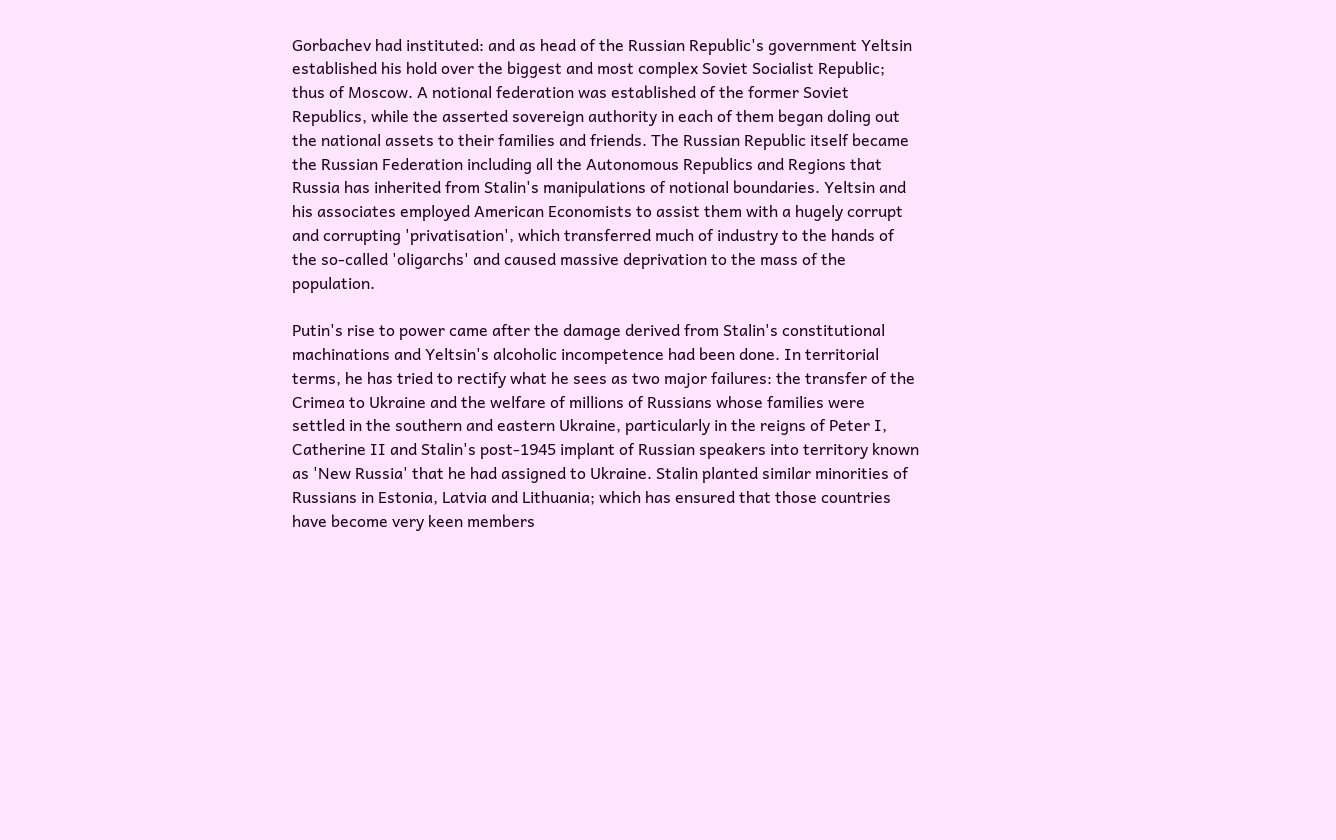Gorbachev had instituted: and as head of the Russian Republic's government Yeltsin established his hold over the biggest and most complex Soviet Socialist Republic; thus of Moscow. A notional federation was established of the former Soviet Republics, while the asserted sovereign authority in each of them began doling out the national assets to their families and friends. The Russian Republic itself became the Russian Federation including all the Autonomous Republics and Regions that Russia has inherited from Stalin's manipulations of notional boundaries. Yeltsin and his associates employed American Economists to assist them with a hugely corrupt and corrupting 'privatisation', which transferred much of industry to the hands of the so-called 'oligarchs' and caused massive deprivation to the mass of the population.

Putin's rise to power came after the damage derived from Stalin's constitutional machinations and Yeltsin's alcoholic incompetence had been done. In territorial terms, he has tried to rectify what he sees as two major failures: the transfer of the Crimea to Ukraine and the welfare of millions of Russians whose families were settled in the southern and eastern Ukraine, particularly in the reigns of Peter I, Catherine II and Stalin's post-1945 implant of Russian speakers into territory known as 'New Russia' that he had assigned to Ukraine. Stalin planted similar minorities of Russians in Estonia, Latvia and Lithuania; which has ensured that those countries have become very keen members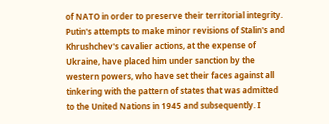of NATO in order to preserve their territorial integrity. Putin's attempts to make minor revisions of Stalin's and Khrushchev's cavalier actions, at the expense of Ukraine, have placed him under sanction by the western powers, who have set their faces against all tinkering with the pattern of states that was admitted to the United Nations in 1945 and subsequently. I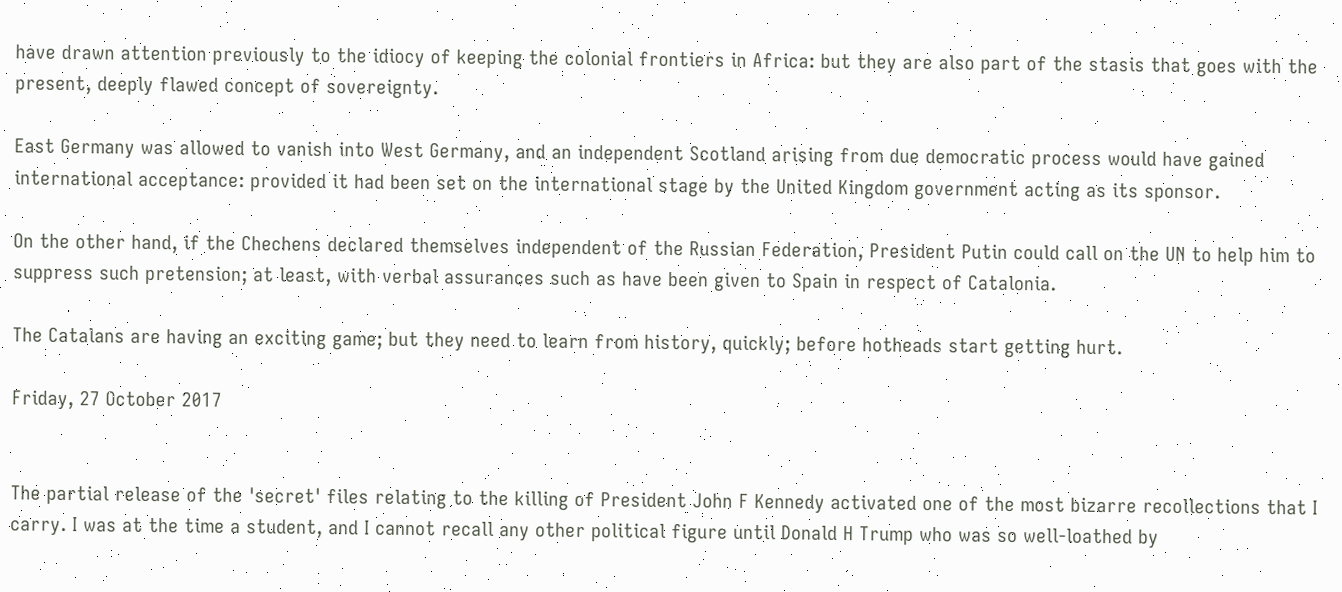have drawn attention previously to the idiocy of keeping the colonial frontiers in Africa: but they are also part of the stasis that goes with the present, deeply flawed concept of sovereignty.

East Germany was allowed to vanish into West Germany, and an independent Scotland arising from due democratic process would have gained international acceptance: provided it had been set on the international stage by the United Kingdom government acting as its sponsor.

On the other hand, if the Chechens declared themselves independent of the Russian Federation, President Putin could call on the UN to help him to suppress such pretension; at least, with verbal assurances such as have been given to Spain in respect of Catalonia.

The Catalans are having an exciting game; but they need to learn from history, quickly; before hotheads start getting hurt.

Friday, 27 October 2017


The partial release of the 'secret' files relating to the killing of President John F Kennedy activated one of the most bizarre recollections that I carry. I was at the time a student, and I cannot recall any other political figure until Donald H Trump who was so well-loathed by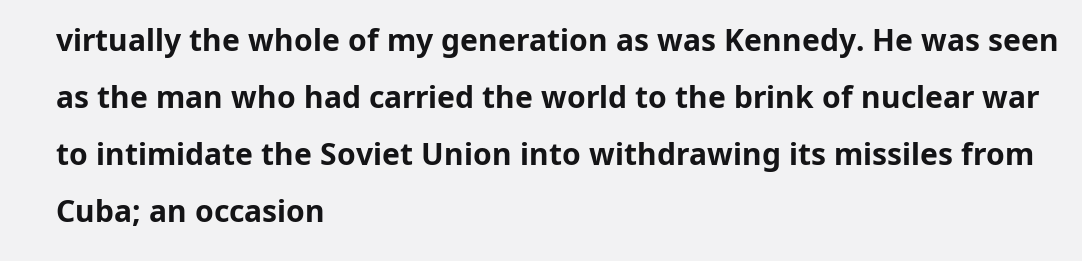virtually the whole of my generation as was Kennedy. He was seen as the man who had carried the world to the brink of nuclear war to intimidate the Soviet Union into withdrawing its missiles from Cuba; an occasion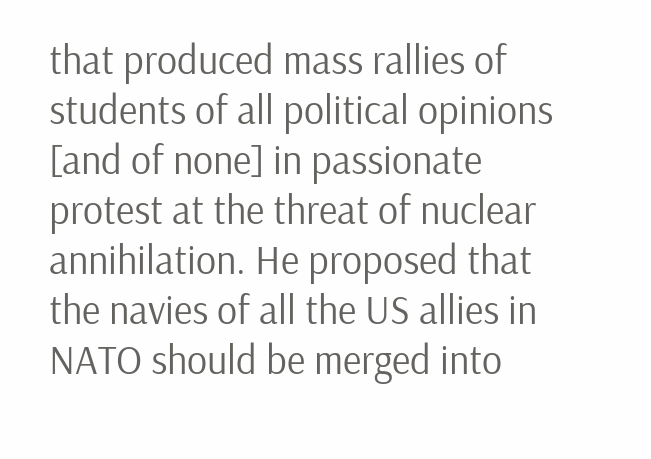that produced mass rallies of students of all political opinions [and of none] in passionate protest at the threat of nuclear annihilation. He proposed that the navies of all the US allies in NATO should be merged into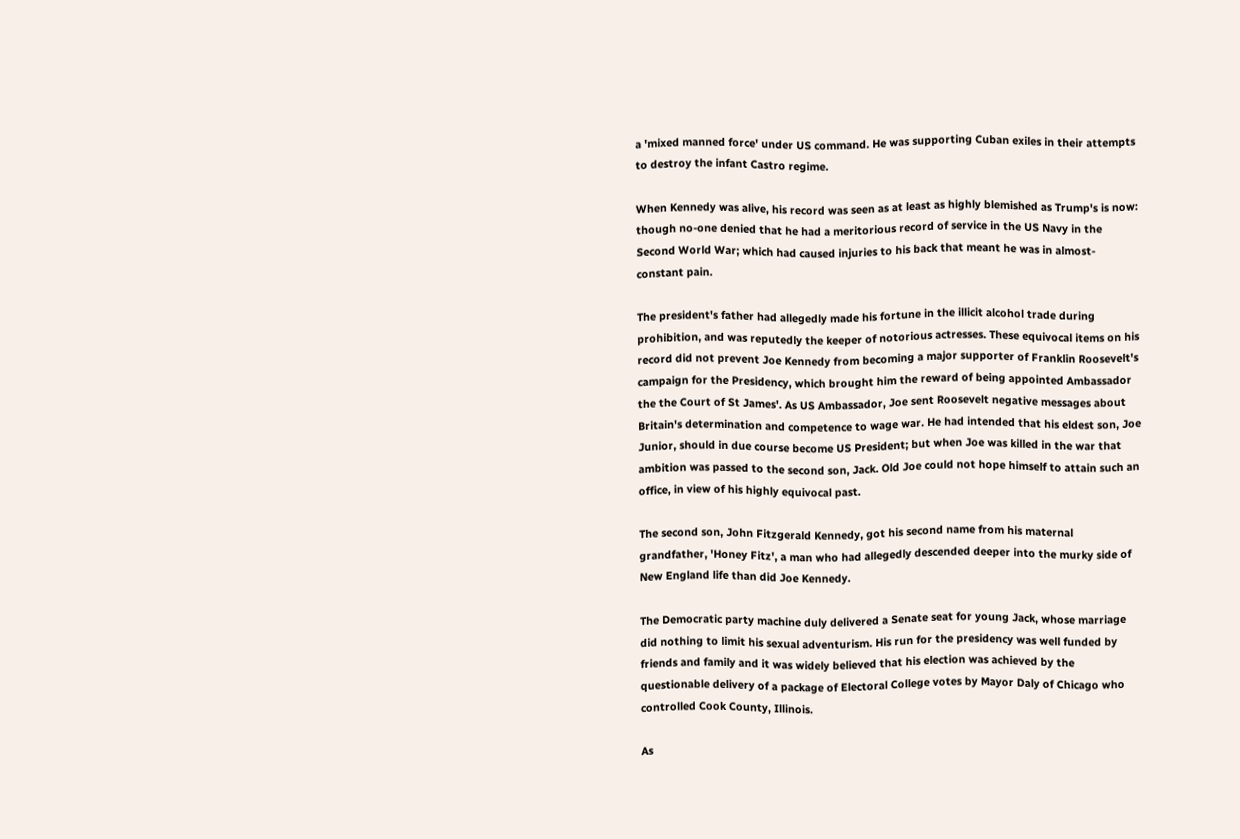a 'mixed manned force' under US command. He was supporting Cuban exiles in their attempts to destroy the infant Castro regime.

When Kennedy was alive, his record was seen as at least as highly blemished as Trump's is now: though no-one denied that he had a meritorious record of service in the US Navy in the Second World War; which had caused injuries to his back that meant he was in almost-constant pain.

The president's father had allegedly made his fortune in the illicit alcohol trade during prohibition, and was reputedly the keeper of notorious actresses. These equivocal items on his record did not prevent Joe Kennedy from becoming a major supporter of Franklin Roosevelt's campaign for the Presidency, which brought him the reward of being appointed Ambassador the the Court of St James'. As US Ambassador, Joe sent Roosevelt negative messages about Britain's determination and competence to wage war. He had intended that his eldest son, Joe Junior, should in due course become US President; but when Joe was killed in the war that ambition was passed to the second son, Jack. Old Joe could not hope himself to attain such an office, in view of his highly equivocal past.

The second son, John Fitzgerald Kennedy, got his second name from his maternal grandfather, 'Honey Fitz', a man who had allegedly descended deeper into the murky side of New England life than did Joe Kennedy.

The Democratic party machine duly delivered a Senate seat for young Jack, whose marriage did nothing to limit his sexual adventurism. His run for the presidency was well funded by friends and family and it was widely believed that his election was achieved by the questionable delivery of a package of Electoral College votes by Mayor Daly of Chicago who controlled Cook County, Illinois.

As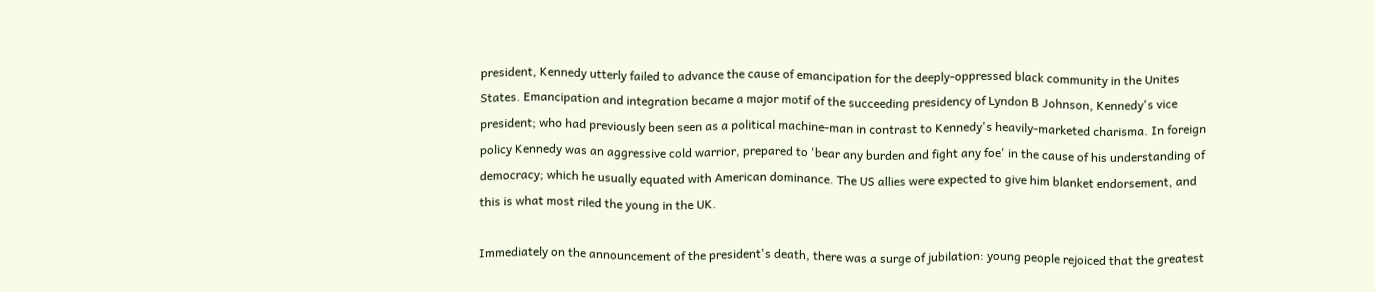president, Kennedy utterly failed to advance the cause of emancipation for the deeply-oppressed black community in the Unites States. Emancipation and integration became a major motif of the succeeding presidency of Lyndon B Johnson, Kennedy's vice president; who had previously been seen as a political machine-man in contrast to Kennedy's heavily-marketed charisma. In foreign policy Kennedy was an aggressive cold warrior, prepared to 'bear any burden and fight any foe' in the cause of his understanding of democracy; which he usually equated with American dominance. The US allies were expected to give him blanket endorsement, and this is what most riled the young in the UK.

Immediately on the announcement of the president's death, there was a surge of jubilation: young people rejoiced that the greatest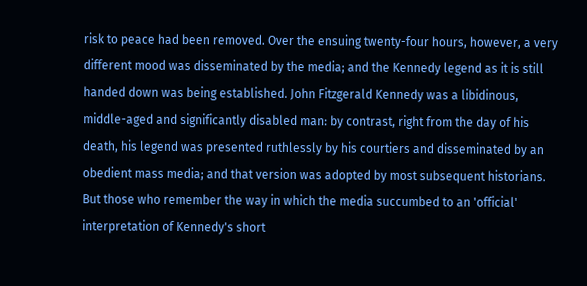risk to peace had been removed. Over the ensuing twenty-four hours, however, a very different mood was disseminated by the media; and the Kennedy legend as it is still handed down was being established. John Fitzgerald Kennedy was a libidinous, middle-aged and significantly disabled man: by contrast, right from the day of his death, his legend was presented ruthlessly by his courtiers and disseminated by an obedient mass media; and that version was adopted by most subsequent historians. But those who remember the way in which the media succumbed to an 'official' interpretation of Kennedy's short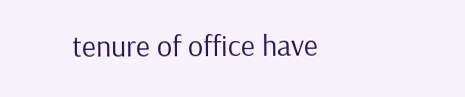tenure of office have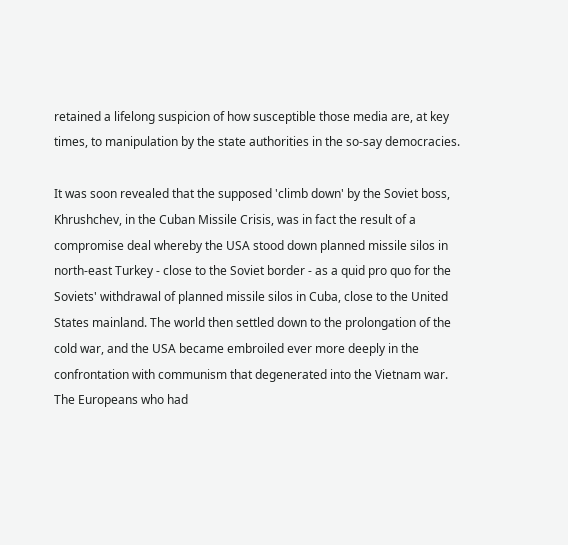retained a lifelong suspicion of how susceptible those media are, at key times, to manipulation by the state authorities in the so-say democracies.

It was soon revealed that the supposed 'climb down' by the Soviet boss, Khrushchev, in the Cuban Missile Crisis, was in fact the result of a compromise deal whereby the USA stood down planned missile silos in north-east Turkey - close to the Soviet border - as a quid pro quo for the Soviets' withdrawal of planned missile silos in Cuba, close to the United States mainland. The world then settled down to the prolongation of the cold war, and the USA became embroiled ever more deeply in the confrontation with communism that degenerated into the Vietnam war. The Europeans who had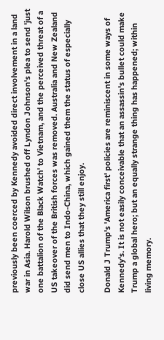previously been coerced by Kennedy avoided direct involvement in a land war in Asia. Harold Wilson brushed off Lyndon Johnson's plea to send 'just one battalion of the Black Watch' to Vietnam, and the perceived threat of a US takeover of the British forces was removed. Australia and New Zealand did send men to Indo-China, which gained them the status of especially close US allies that they still enjoy.

Donald J Trump's 'America first' policies are reminiscent in some ways of Kennedy's. It is not easily conceivable that an assassin's bullet could make Trump a global hero; but an equally strange thing has happened; within living memory.